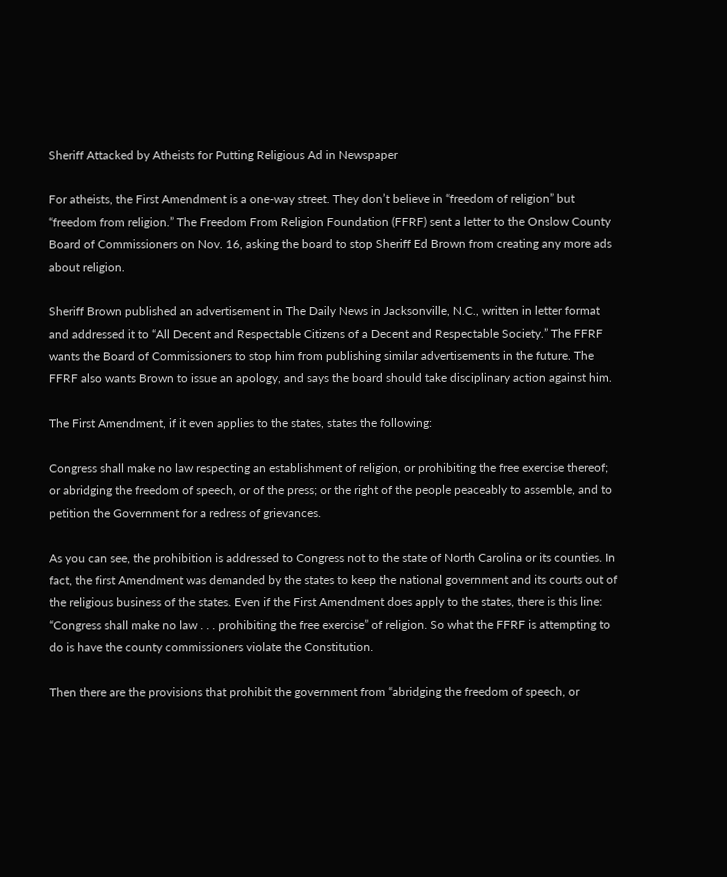Sheriff Attacked by Atheists for Putting Religious Ad in Newspaper

For atheists, the First Amendment is a one-way street. They don’t believe in “freedom of religion” but “freedom from religion.” The Freedom From Religion Foundation (FFRF) sent a letter to the Onslow County Board of Commissioners on Nov. 16, asking the board to stop Sheriff Ed Brown from creating any more ads about religion.

Sheriff Brown published an advertisement in The Daily News in Jacksonville, N.C., written in letter format and addressed it to “All Decent and Respectable Citizens of a Decent and Respectable Society.” The FFRF wants the Board of Commissioners to stop him from publishing similar advertisements in the future. The FFRF also wants Brown to issue an apology, and says the board should take disciplinary action against him.

The First Amendment, if it even applies to the states, states the following:

Congress shall make no law respecting an establishment of religion, or prohibiting the free exercise thereof; or abridging the freedom of speech, or of the press; or the right of the people peaceably to assemble, and to petition the Government for a redress of grievances.

As you can see, the prohibition is addressed to Congress not to the state of North Carolina or its counties. In fact, the first Amendment was demanded by the states to keep the national government and its courts out of the religious business of the states. Even if the First Amendment does apply to the states, there is this line: “Congress shall make no law . . . prohibiting the free exercise” of religion. So what the FFRF is attempting to do is have the county commissioners violate the Constitution.

Then there are the provisions that prohibit the government from “abridging the freedom of speech, or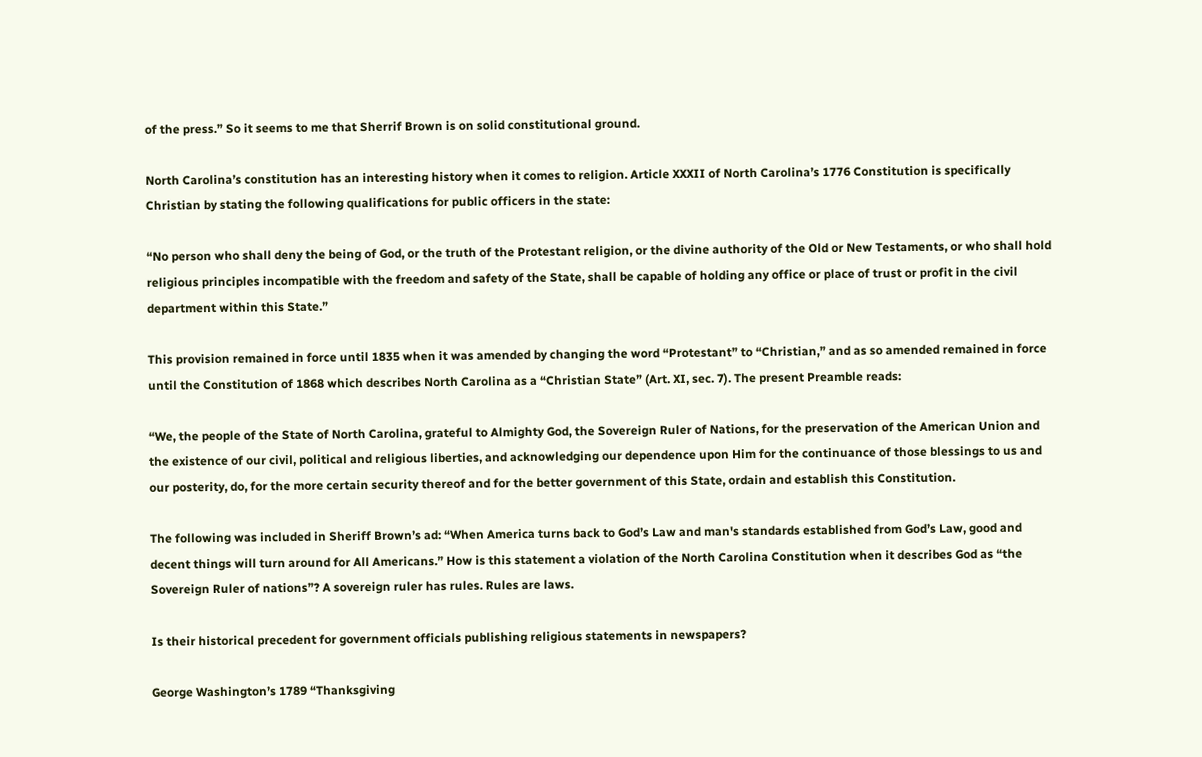of the press.” So it seems to me that Sherrif Brown is on solid constitutional ground.

North Carolina’s constitution has an interesting history when it comes to religion. Article XXXII of North Carolina’s 1776 Constitution is specifically Christian by stating the following qualifications for public officers in the state:

“No person who shall deny the being of God, or the truth of the Protestant religion, or the divine authority of the Old or New Testaments, or who shall hold religious principles incompatible with the freedom and safety of the State, shall be capable of holding any office or place of trust or profit in the civil department within this State.”

This provision remained in force until 1835 when it was amended by changing the word “Protestant” to “Christian,” and as so amended remained in force until the Constitution of 1868 which describes North Carolina as a “Christian State” (Art. XI, sec. 7). The present Preamble reads:

“We, the people of the State of North Carolina, grateful to Almighty God, the Sovereign Ruler of Nations, for the preservation of the American Union and the existence of our civil, political and religious liberties, and acknowledging our dependence upon Him for the continuance of those blessings to us and our posterity, do, for the more certain security thereof and for the better government of this State, ordain and establish this Constitution.

The following was included in Sheriff Brown’s ad: “When America turns back to God’s Law and man's standards established from God’s Law, good and decent things will turn around for All Americans.” How is this statement a violation of the North Carolina Constitution when it describes God as “the Sovereign Ruler of nations”? A sovereign ruler has rules. Rules are laws.

Is their historical precedent for government officials publishing religious statements in newspapers?

George Washington’s 1789 “Thanksgiving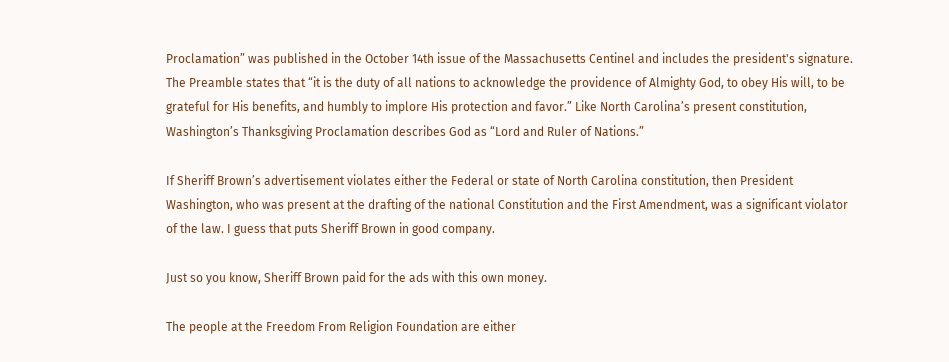Proclamation” was published in the October 14th issue of the Massachusetts Centinel and includes the president's signature. The Preamble states that “it is the duty of all nations to acknowledge the providence of Almighty God, to obey His will, to be grateful for His benefits, and humbly to implore His protection and favor.” Like North Carolina’s present constitution, Washington’s Thanksgiving Proclamation describes God as “Lord and Ruler of Nations.”

If Sheriff Brown’s advertisement violates either the Federal or state of North Carolina constitution, then President Washington, who was present at the drafting of the national Constitution and the First Amendment, was a significant violator of the law. I guess that puts Sheriff Brown in good company.

Just so you know, Sheriff Brown paid for the ads with this own money.

The people at the Freedom From Religion Foundation are either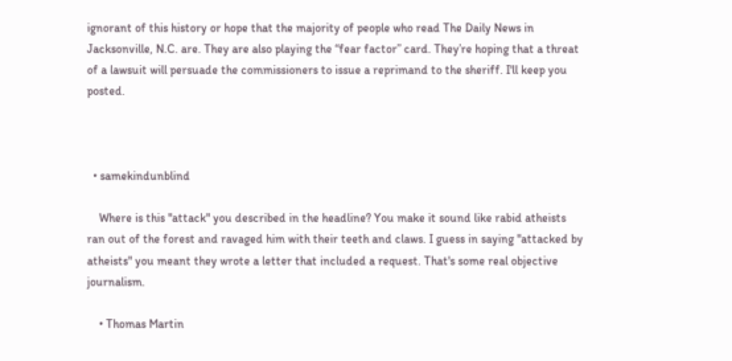ignorant of this history or hope that the majority of people who read The Daily News in Jacksonville, N.C. are. They are also playing the “fear factor” card. They’re hoping that a threat of a lawsuit will persuade the commissioners to issue a reprimand to the sheriff. I'll keep you posted.



  • samekindunblind

    Where is this "attack" you described in the headline? You make it sound like rabid atheists ran out of the forest and ravaged him with their teeth and claws. I guess in saying "attacked by atheists" you meant they wrote a letter that included a request. That's some real objective journalism.

    • Thomas Martin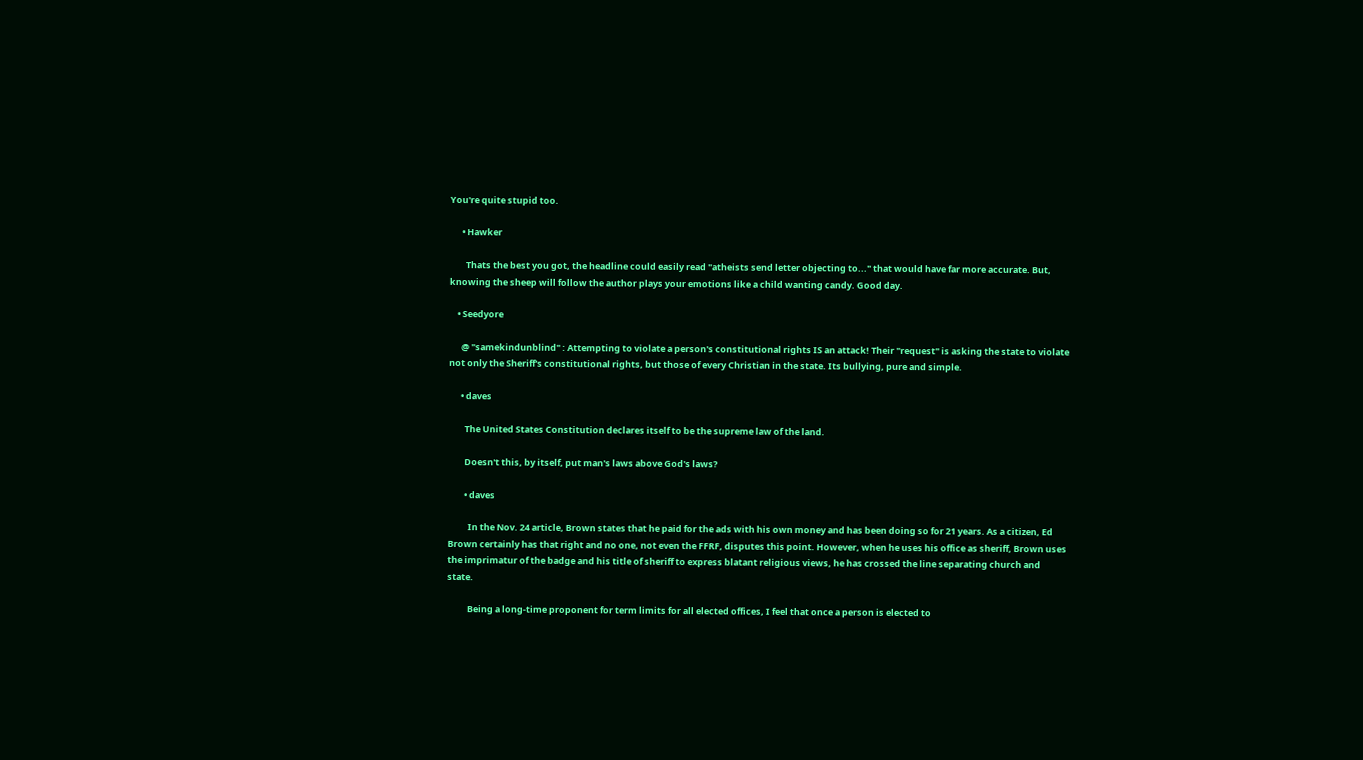You're quite stupid too.

      • Hawker

        Thats the best you got, the headline could easily read "atheists send letter objecting to..." that would have far more accurate. But, knowing the sheep will follow the author plays your emotions like a child wanting candy. Good day.

    • Seedyore

      @ "samekindunblind" : Attempting to violate a person's constitutional rights IS an attack! Their "request" is asking the state to violate not only the Sheriff's constitutional rights, but those of every Christian in the state. Its bullying, pure and simple.

      • daves

        The United States Constitution declares itself to be the supreme law of the land.

        Doesn't this, by itself, put man's laws above God's laws?

        • daves

          In the Nov. 24 article, Brown states that he paid for the ads with his own money and has been doing so for 21 years. As a citizen, Ed Brown certainly has that right and no one, not even the FFRF, disputes this point. However, when he uses his office as sheriff, Brown uses the imprimatur of the badge and his title of sheriff to express blatant religious views, he has crossed the line separating church and state.

          Being a long-time proponent for term limits for all elected offices, I feel that once a person is elected to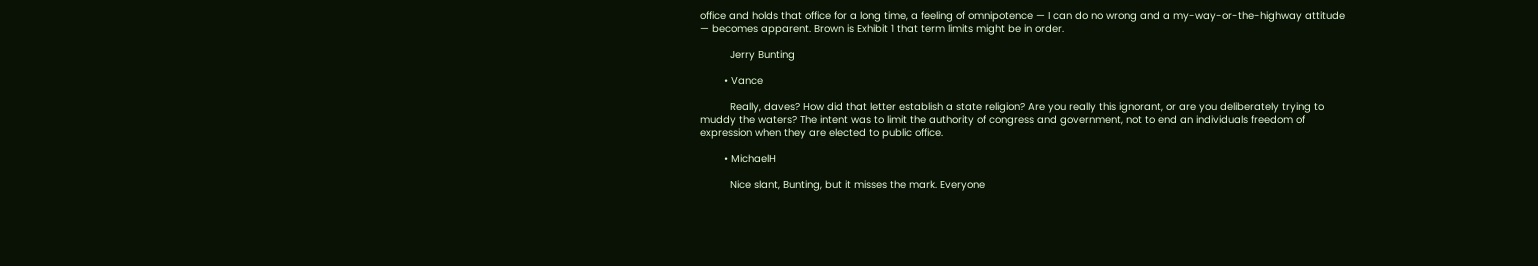office and holds that office for a long time, a feeling of omnipotence — I can do no wrong and a my-way-or-the-highway attitude — becomes apparent. Brown is Exhibit 1 that term limits might be in order.

          Jerry Bunting

        • Vance

          Really, daves? How did that letter establish a state religion? Are you really this ignorant, or are you deliberately trying to muddy the waters? The intent was to limit the authority of congress and government, not to end an individuals freedom of expression when they are elected to public office.

        • MichaelH

          Nice slant, Bunting, but it misses the mark. Everyone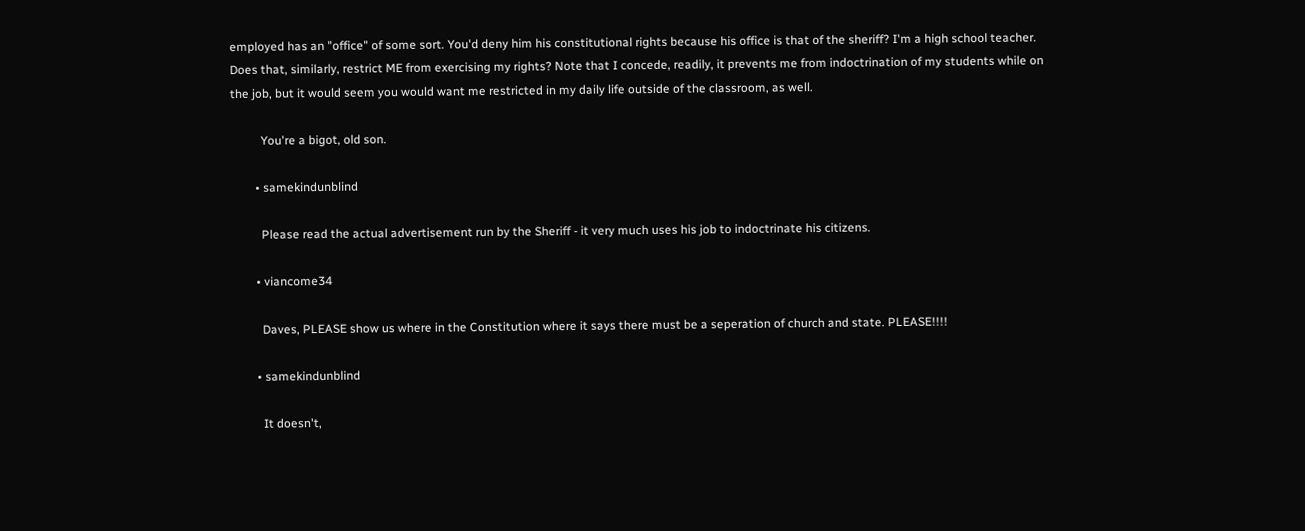employed has an "office" of some sort. You'd deny him his constitutional rights because his office is that of the sheriff? I'm a high school teacher. Does that, similarly, restrict ME from exercising my rights? Note that I concede, readily, it prevents me from indoctrination of my students while on the job, but it would seem you would want me restricted in my daily life outside of the classroom, as well.

          You're a bigot, old son.

        • samekindunblind

          Please read the actual advertisement run by the Sheriff - it very much uses his job to indoctrinate his citizens.

        • viancome34

          Daves, PLEASE show us where in the Constitution where it says there must be a seperation of church and state. PLEASE!!!!

        • samekindunblind

          It doesn't,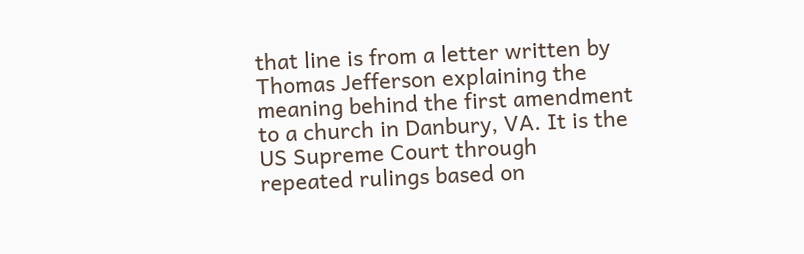that line is from a letter written by Thomas Jefferson explaining the meaning behind the first amendment to a church in Danbury, VA. It is the US Supreme Court through repeated rulings based on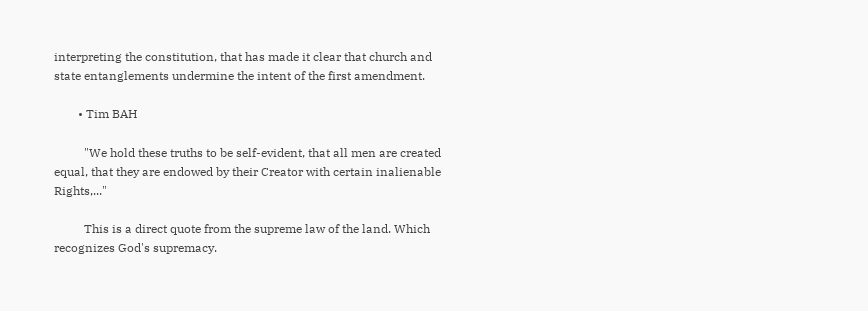interpreting the constitution, that has made it clear that church and state entanglements undermine the intent of the first amendment.

        • Tim BAH

          "We hold these truths to be self-evident, that all men are created equal, that they are endowed by their Creator with certain inalienable Rights,..."

          This is a direct quote from the supreme law of the land. Which recognizes God's supremacy.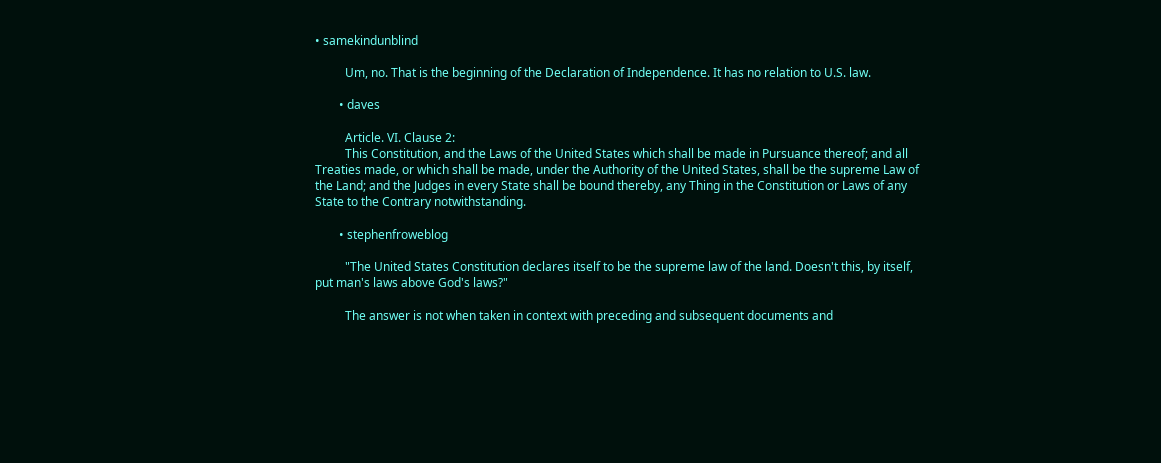• samekindunblind

          Um, no. That is the beginning of the Declaration of Independence. It has no relation to U.S. law.

        • daves

          Article. VI. Clause 2:
          This Constitution, and the Laws of the United States which shall be made in Pursuance thereof; and all Treaties made, or which shall be made, under the Authority of the United States, shall be the supreme Law of the Land; and the Judges in every State shall be bound thereby, any Thing in the Constitution or Laws of any State to the Contrary notwithstanding.

        • stephenfroweblog

          "The United States Constitution declares itself to be the supreme law of the land. Doesn't this, by itself, put man's laws above God's laws?"

          The answer is not when taken in context with preceding and subsequent documents and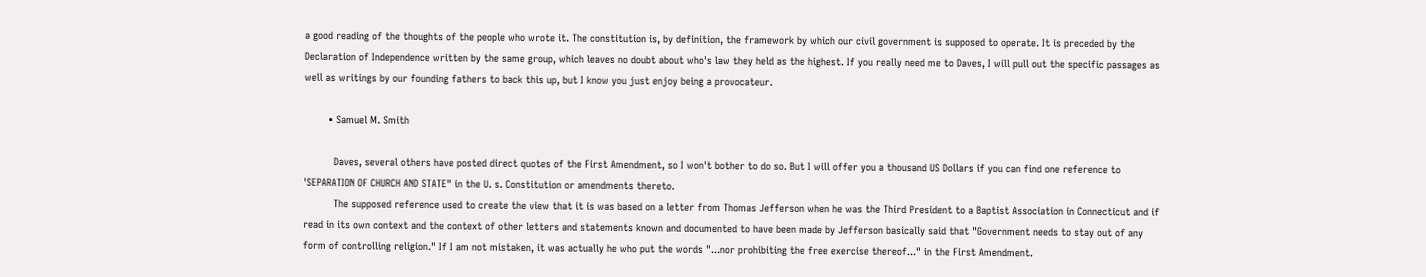a good reading of the thoughts of the people who wrote it. The constitution is, by definition, the framework by which our civil government is supposed to operate. It is preceded by the Declaration of Independence written by the same group, which leaves no doubt about who's law they held as the highest. If you really need me to Daves, I will pull out the specific passages as well as writings by our founding fathers to back this up, but I know you just enjoy being a provocateur.

        • Samuel M. Smith

          Daves, several others have posted direct quotes of the First Amendment, so I won't bother to do so. But I will offer you a thousand US Dollars if you can find one reference to 'SEPARATION OF CHURCH AND STATE" in the U. s. Constitution or amendments thereto.
          The supposed reference used to create the view that it is was based on a letter from Thomas Jefferson when he was the Third President to a Baptist Association in Connecticut and if read in its own context and the context of other letters and statements known and documented to have been made by Jefferson basically said that "Government needs to stay out of any form of controlling religion." If I am not mistaken, it was actually he who put the words "...nor prohibiting the free exercise thereof..." in the First Amendment.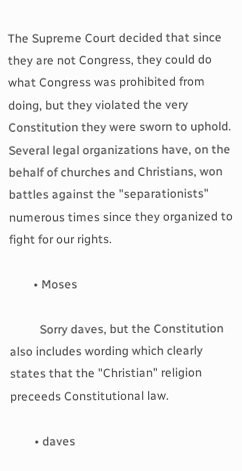The Supreme Court decided that since they are not Congress, they could do what Congress was prohibited from doing, but they violated the very Constitution they were sworn to uphold. Several legal organizations have, on the behalf of churches and Christians, won battles against the "separationists" numerous times since they organized to fight for our rights.

        • Moses

          Sorry daves, but the Constitution also includes wording which clearly states that the "Christian" religion preceeds Constitutional law.

        • daves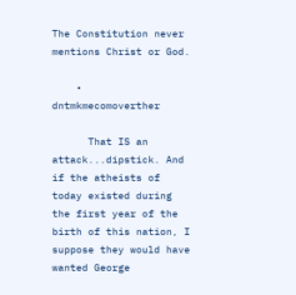The Constitution never mentions Christ or God.

    • dntmkmecomoverther

      That IS an attack...dipstick. And if the atheists of today existed during the first year of the birth of this nation, I suppose they would have wanted George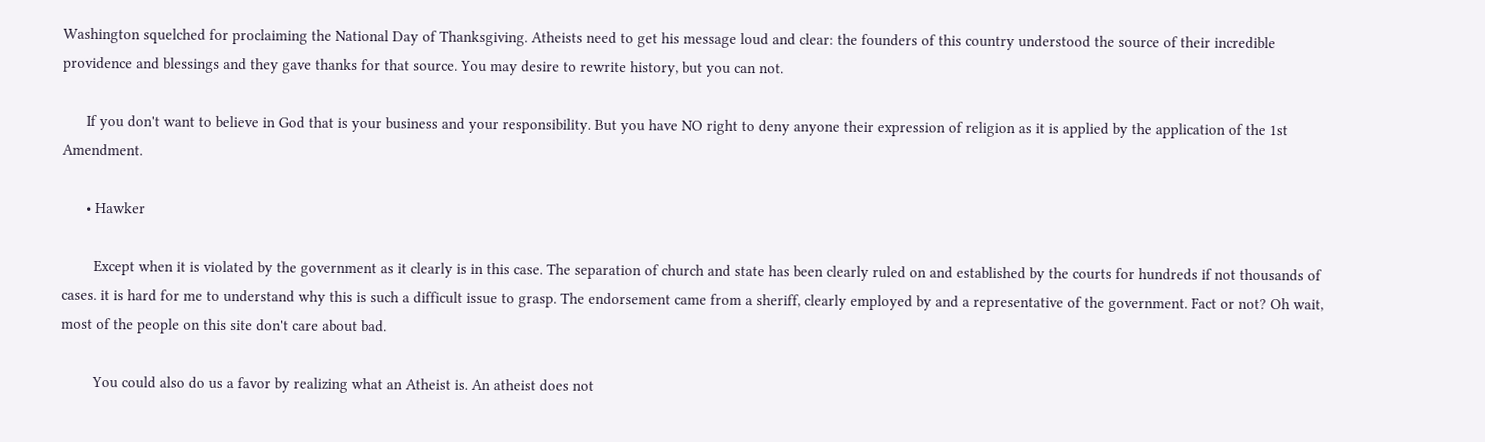Washington squelched for proclaiming the National Day of Thanksgiving. Atheists need to get his message loud and clear: the founders of this country understood the source of their incredible providence and blessings and they gave thanks for that source. You may desire to rewrite history, but you can not.

      If you don't want to believe in God that is your business and your responsibility. But you have NO right to deny anyone their expression of religion as it is applied by the application of the 1st Amendment.

      • Hawker

        Except when it is violated by the government as it clearly is in this case. The separation of church and state has been clearly ruled on and established by the courts for hundreds if not thousands of cases. it is hard for me to understand why this is such a difficult issue to grasp. The endorsement came from a sheriff, clearly employed by and a representative of the government. Fact or not? Oh wait, most of the people on this site don't care about bad.

        You could also do us a favor by realizing what an Atheist is. An atheist does not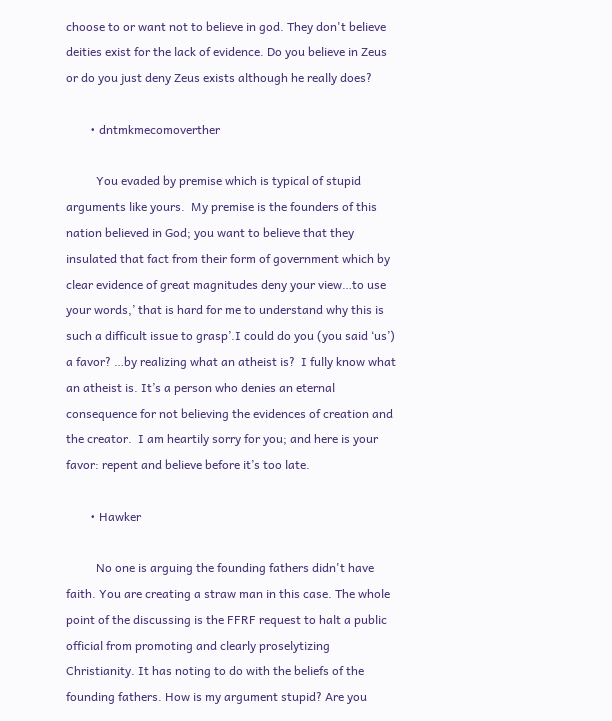choose to or want not to believe in god. They don't believe deities exist for the lack of evidence. Do you believe in Zeus or do you just deny Zeus exists although he really does?

        • dntmkmecomoverther

          You evaded by premise which is typical of stupid arguments like yours.  My premise is the founders of this nation believed in God; you want to believe that they insulated that fact from their form of government which by clear evidence of great magnitudes deny your view…to use your words,’ that is hard for me to understand why this is such a difficult issue to grasp’.I could do you (you said ‘us’) a favor? …by realizing what an atheist is?  I fully know what an atheist is. It’s a person who denies an eternal consequence for not believing the evidences of creation and the creator.  I am heartily sorry for you; and here is your favor: repent and believe before it’s too late.

        • Hawker

          No one is arguing the founding fathers didn't have faith. You are creating a straw man in this case. The whole point of the discussing is the FFRF request to halt a public official from promoting and clearly proselytizing Christianity. It has noting to do with the beliefs of the founding fathers. How is my argument stupid? Are you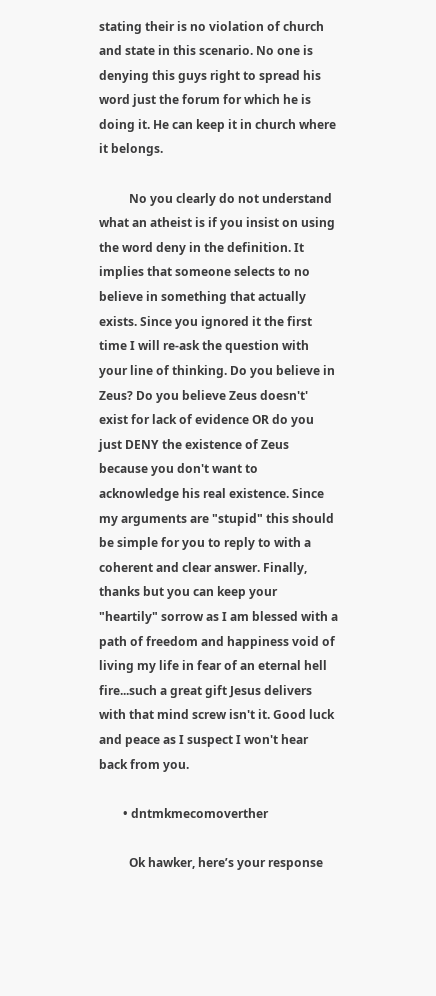stating their is no violation of church and state in this scenario. No one is denying this guys right to spread his word just the forum for which he is doing it. He can keep it in church where it belongs.

          No you clearly do not understand what an atheist is if you insist on using the word deny in the definition. It implies that someone selects to no believe in something that actually exists. Since you ignored it the first time I will re-ask the question with your line of thinking. Do you believe in Zeus? Do you believe Zeus doesn't' exist for lack of evidence OR do you just DENY the existence of Zeus because you don't want to acknowledge his real existence. Since my arguments are "stupid" this should be simple for you to reply to with a coherent and clear answer. Finally, thanks but you can keep your "heartily" sorrow as I am blessed with a path of freedom and happiness void of living my life in fear of an eternal hell fire...such a great gift Jesus delivers with that mind screw isn't it. Good luck and peace as I suspect I won't hear back from you.

        • dntmkmecomoverther

          Ok hawker, here’s your response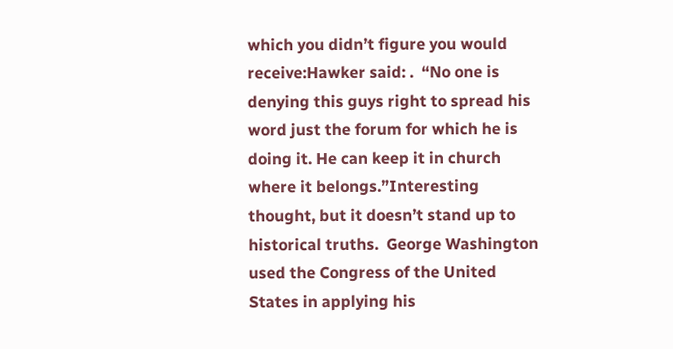which you didn’t figure you would receive:Hawker said: .  “No one is denying this guys right to spread his word just the forum for which he is doing it. He can keep it in church where it belongs.”Interesting thought, but it doesn’t stand up to historical truths.  George Washington used the Congress of the United States in applying his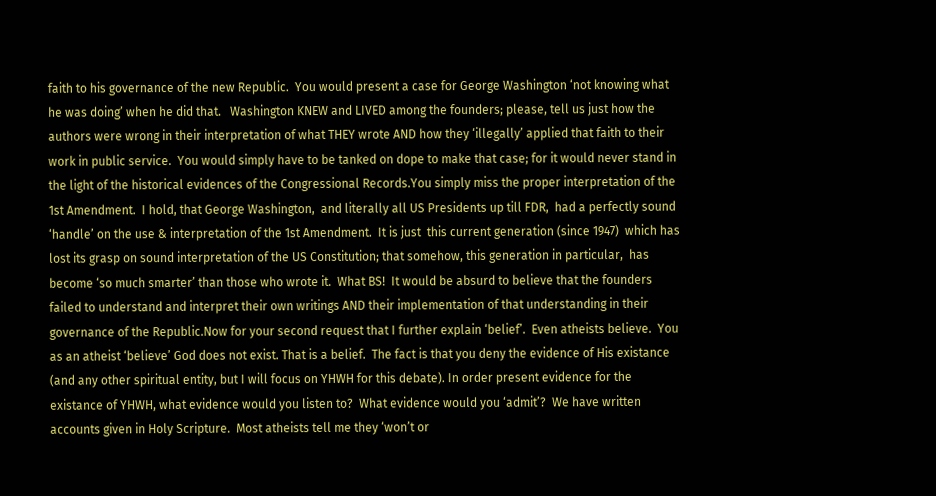faith to his governance of the new Republic.  You would present a case for George Washington ‘not knowing what he was doing’ when he did that.   Washington KNEW and LIVED among the founders; please, tell us just how the authors were wrong in their interpretation of what THEY wrote AND how they ‘illegally’ applied that faith to their work in public service.  You would simply have to be tanked on dope to make that case; for it would never stand in the light of the historical evidences of the Congressional Records.You simply miss the proper interpretation of the 1st Amendment.  I hold, that George Washington,  and literally all US Presidents up till FDR,  had a perfectly sound ‘handle’ on the use & interpretation of the 1st Amendment.  It is just  this current generation (since 1947)  which has lost its grasp on sound interpretation of the US Constitution; that somehow, this generation in particular,  has become ‘so much smarter’ than those who wrote it.  What BS!  It would be absurd to believe that the founders failed to understand and interpret their own writings AND their implementation of that understanding in their governance of the Republic.Now for your second request that I further explain ‘belief’.  Even atheists believe.  You as an atheist ‘believe’ God does not exist. That is a belief.  The fact is that you deny the evidence of His existance (and any other spiritual entity, but I will focus on YHWH for this debate). In order present evidence for the existance of YHWH, what evidence would you listen to?  What evidence would you ‘admit’?  We have written accounts given in Holy Scripture.  Most atheists tell me they ‘won’t or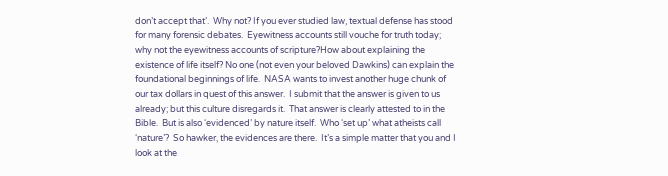don’t accept that’.  Why not? If you ever studied law, textual defense has stood for many forensic debates.  Eyewitness accounts still vouche for truth today; why not the eyewitness accounts of scripture?How about explaining the existence of life itself? No one (not even your beloved Dawkins) can explain the foundational beginnings of life.  NASA wants to invest another huge chunk of our tax dollars in quest of this answer.  I submit that the answer is given to us already; but this culture disregards it.  That answer is clearly attested to in the Bible.  But is also ‘evidenced’ by nature itself.  Who ‘set up’ what atheists call ‘nature’?  So hawker, the evidences are there.  It’s a simple matter that you and I look at the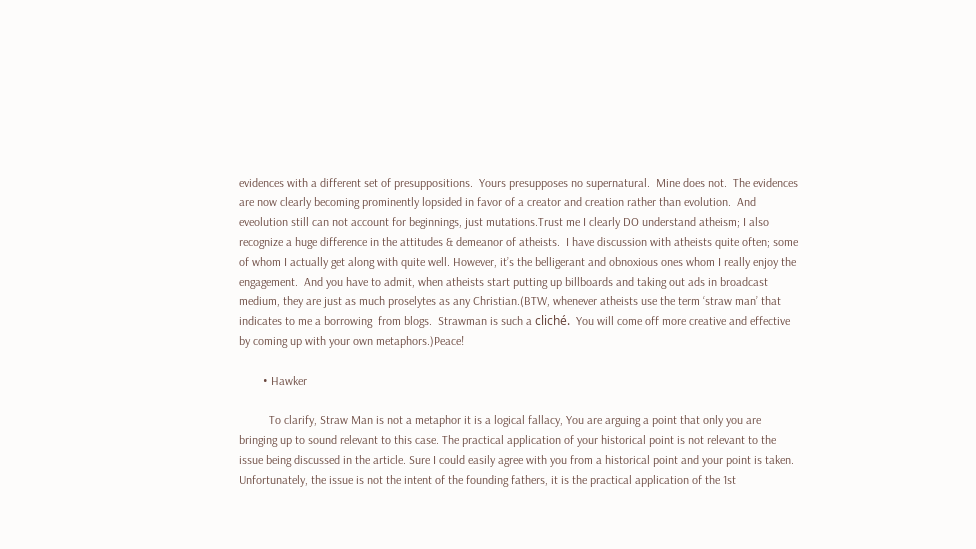evidences with a different set of presuppositions.  Yours presupposes no supernatural.  Mine does not.  The evidences are now clearly becoming prominently lopsided in favor of a creator and creation rather than evolution.  And eveolution still can not account for beginnings, just mutations.Trust me I clearly DO understand atheism; I also recognize a huge difference in the attitudes & demeanor of atheists.  I have discussion with atheists quite often; some of whom I actually get along with quite well. However, it’s the belligerant and obnoxious ones whom I really enjoy the engagement.  And you have to admit, when atheists start putting up billboards and taking out ads in broadcast medium, they are just as much proselytes as any Christian.(BTW, whenever atheists use the term ‘straw man’ that indicates to me a borrowing  from blogs.  Strawman is such a cliché.  You will come off more creative and effective by coming up with your own metaphors.)Peace!

        • Hawker

          To clarify, Straw Man is not a metaphor it is a logical fallacy, You are arguing a point that only you are bringing up to sound relevant to this case. The practical application of your historical point is not relevant to the issue being discussed in the article. Sure I could easily agree with you from a historical point and your point is taken. Unfortunately, the issue is not the intent of the founding fathers, it is the practical application of the 1st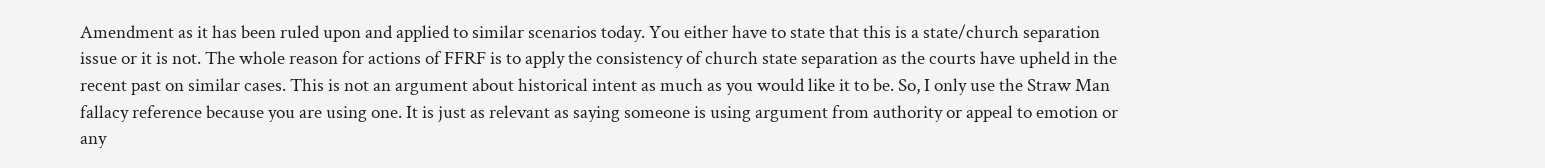Amendment as it has been ruled upon and applied to similar scenarios today. You either have to state that this is a state/church separation issue or it is not. The whole reason for actions of FFRF is to apply the consistency of church state separation as the courts have upheld in the recent past on similar cases. This is not an argument about historical intent as much as you would like it to be. So, I only use the Straw Man fallacy reference because you are using one. It is just as relevant as saying someone is using argument from authority or appeal to emotion or any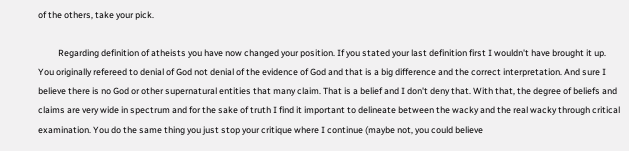of the others, take your pick.

          Regarding definition of atheists you have now changed your position. If you stated your last definition first I wouldn't have brought it up. You originally refereed to denial of God not denial of the evidence of God and that is a big difference and the correct interpretation. And sure I believe there is no God or other supernatural entities that many claim. That is a belief and I don't deny that. With that, the degree of beliefs and claims are very wide in spectrum and for the sake of truth I find it important to delineate between the wacky and the real wacky through critical examination. You do the same thing you just stop your critique where I continue (maybe not, you could believe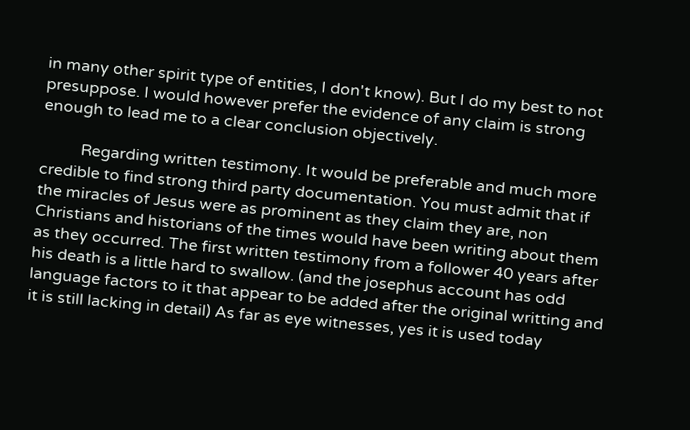in many other spirit type of entities, I don't know). But I do my best to not presuppose. I would however prefer the evidence of any claim is strong enough to lead me to a clear conclusion objectively.

          Regarding written testimony. It would be preferable and much more credible to find strong third party documentation. You must admit that if the miracles of Jesus were as prominent as they claim they are, non Christians and historians of the times would have been writing about them as they occurred. The first written testimony from a follower 40 years after his death is a little hard to swallow. (and the josephus account has odd language factors to it that appear to be added after the original writting and it is still lacking in detail) As far as eye witnesses, yes it is used today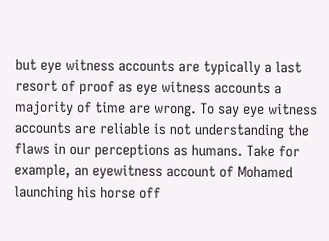but eye witness accounts are typically a last resort of proof as eye witness accounts a majority of time are wrong. To say eye witness accounts are reliable is not understanding the flaws in our perceptions as humans. Take for example, an eyewitness account of Mohamed launching his horse off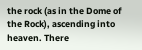the rock (as in the Dome of the Rock), ascending into heaven. There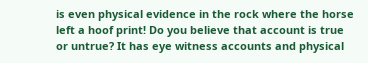is even physical evidence in the rock where the horse left a hoof print! Do you believe that account is true or untrue? It has eye witness accounts and physical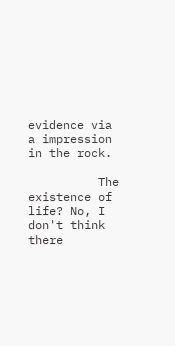evidence via a impression in the rock.

          The existence of life? No, I don't think there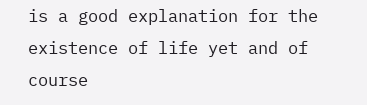is a good explanation for the existence of life yet and of course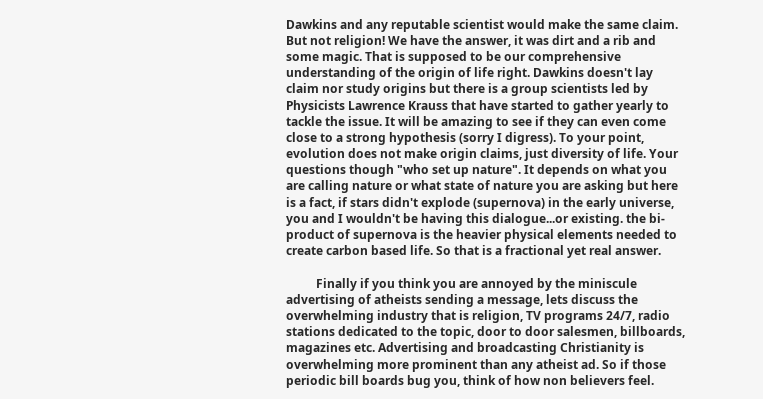Dawkins and any reputable scientist would make the same claim. But not religion! We have the answer, it was dirt and a rib and some magic. That is supposed to be our comprehensive understanding of the origin of life right. Dawkins doesn't lay claim nor study origins but there is a group scientists led by Physicists Lawrence Krauss that have started to gather yearly to tackle the issue. It will be amazing to see if they can even come close to a strong hypothesis (sorry I digress). To your point, evolution does not make origin claims, just diversity of life. Your questions though "who set up nature". It depends on what you are calling nature or what state of nature you are asking but here is a fact, if stars didn't explode (supernova) in the early universe, you and I wouldn't be having this dialogue...or existing. the bi-product of supernova is the heavier physical elements needed to create carbon based life. So that is a fractional yet real answer.

          Finally if you think you are annoyed by the miniscule advertising of atheists sending a message, lets discuss the overwhelming industry that is religion, TV programs 24/7, radio stations dedicated to the topic, door to door salesmen, billboards, magazines etc. Advertising and broadcasting Christianity is overwhelming more prominent than any atheist ad. So if those periodic bill boards bug you, think of how non believers feel.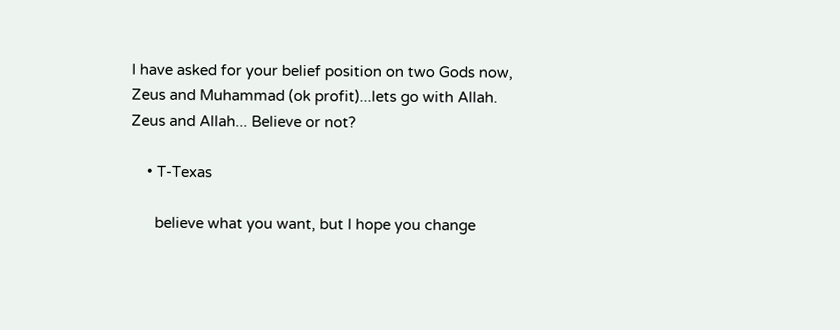I have asked for your belief position on two Gods now, Zeus and Muhammad (ok profit)...lets go with Allah. Zeus and Allah... Believe or not?

    • T-Texas

      believe what you want, but I hope you change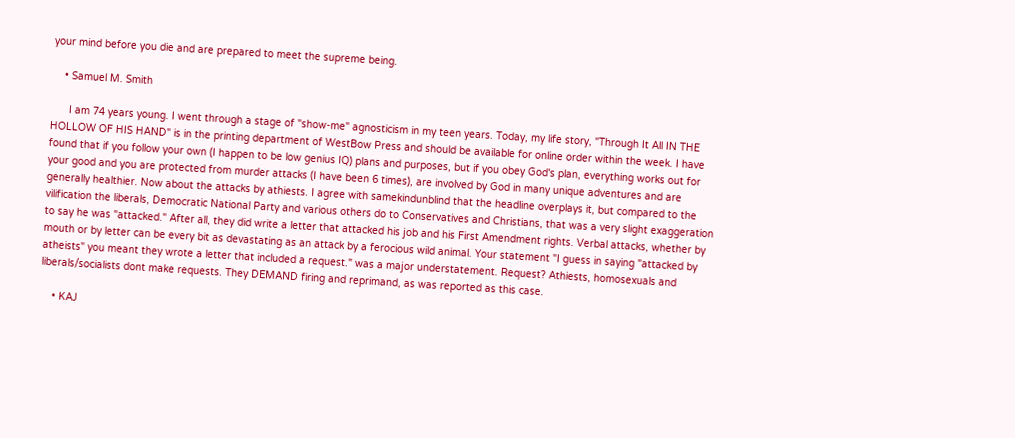your mind before you die and are prepared to meet the supreme being.

    • Samuel M. Smith

      I am 74 years young. I went through a stage of "show-me" agnosticism in my teen years. Today, my life story, "Through It All IN THE HOLLOW OF HIS HAND" is in the printing department of WestBow Press and should be available for online order within the week. I have found that if you follow your own (I happen to be low genius IQ) plans and purposes, but if you obey God's plan, everything works out for your good and you are protected from murder attacks (I have been 6 times), are involved by God in many unique adventures and are generally healthier. Now about the attacks by athiests. I agree with samekindunblind that the headline overplays it, but compared to the vilification the liberals, Democratic National Party and various others do to Conservatives and Christians, that was a very slight exaggeration to say he was "attacked." After all, they did write a letter that attacked his job and his First Amendment rights. Verbal attacks, whether by mouth or by letter can be every bit as devastating as an attack by a ferocious wild animal. Your statement "I guess in saying "attacked by atheists" you meant they wrote a letter that included a request." was a major understatement. Request? Athiests, homosexuals and liberals/socialists dont make requests. They DEMAND firing and reprimand, as was reported as this case.

    • KAJ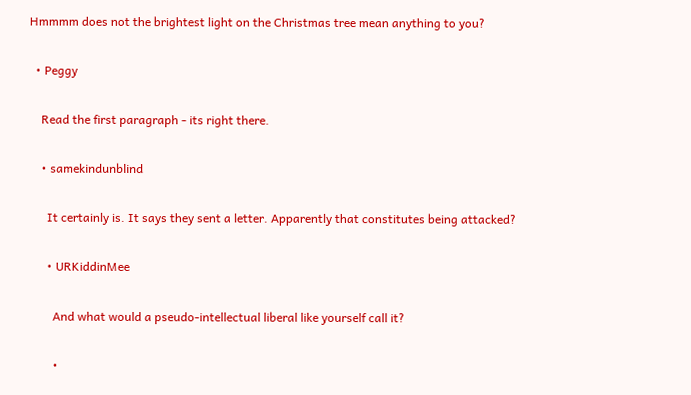Hmmmm does not the brightest light on the Christmas tree mean anything to you?

  • Peggy

    Read the first paragraph - its right there.

    • samekindunblind

      It certainly is. It says they sent a letter. Apparently that constitutes being attacked?

      • URKiddinMee

        And what would a pseudo-intellectual liberal like yourself call it?

        •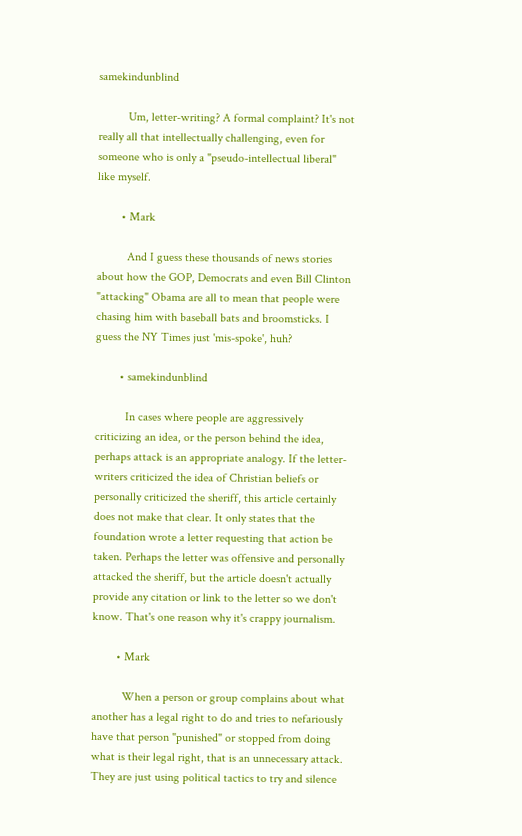samekindunblind

          Um, letter-writing? A formal complaint? It's not really all that intellectually challenging, even for someone who is only a "pseudo-intellectual liberal" like myself.

        • Mark

          And I guess these thousands of news stories about how the GOP, Democrats and even Bill Clinton "attacking" Obama are all to mean that people were chasing him with baseball bats and broomsticks. I guess the NY Times just 'mis-spoke', huh?

        • samekindunblind

          In cases where people are aggressively criticizing an idea, or the person behind the idea, perhaps attack is an appropriate analogy. If the letter-writers criticized the idea of Christian beliefs or personally criticized the sheriff, this article certainly does not make that clear. It only states that the foundation wrote a letter requesting that action be taken. Perhaps the letter was offensive and personally attacked the sheriff, but the article doesn't actually provide any citation or link to the letter so we don't know. That's one reason why it's crappy journalism.

        • Mark

          When a person or group complains about what another has a legal right to do and tries to nefariously have that person "punished" or stopped from doing what is their legal right, that is an unnecessary attack. They are just using political tactics to try and silence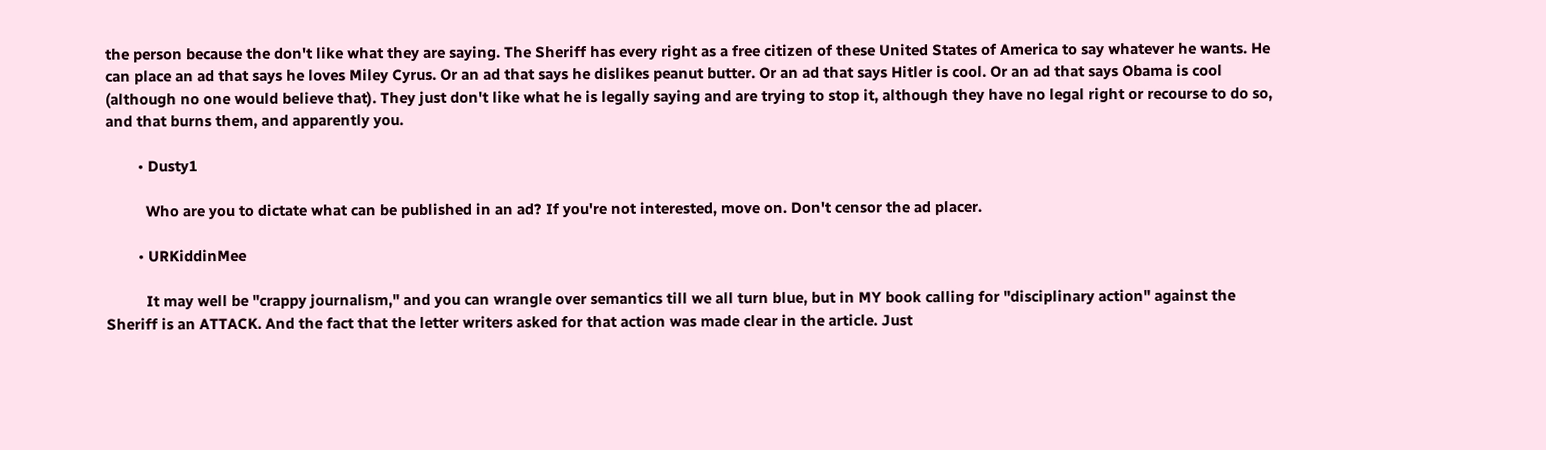the person because the don't like what they are saying. The Sheriff has every right as a free citizen of these United States of America to say whatever he wants. He can place an ad that says he loves Miley Cyrus. Or an ad that says he dislikes peanut butter. Or an ad that says Hitler is cool. Or an ad that says Obama is cool (although no one would believe that). They just don't like what he is legally saying and are trying to stop it, although they have no legal right or recourse to do so, and that burns them, and apparently you.

        • Dusty1

          Who are you to dictate what can be published in an ad? If you're not interested, move on. Don't censor the ad placer.

        • URKiddinMee

          It may well be "crappy journalism," and you can wrangle over semantics till we all turn blue, but in MY book calling for "disciplinary action" against the Sheriff is an ATTACK. And the fact that the letter writers asked for that action was made clear in the article. Just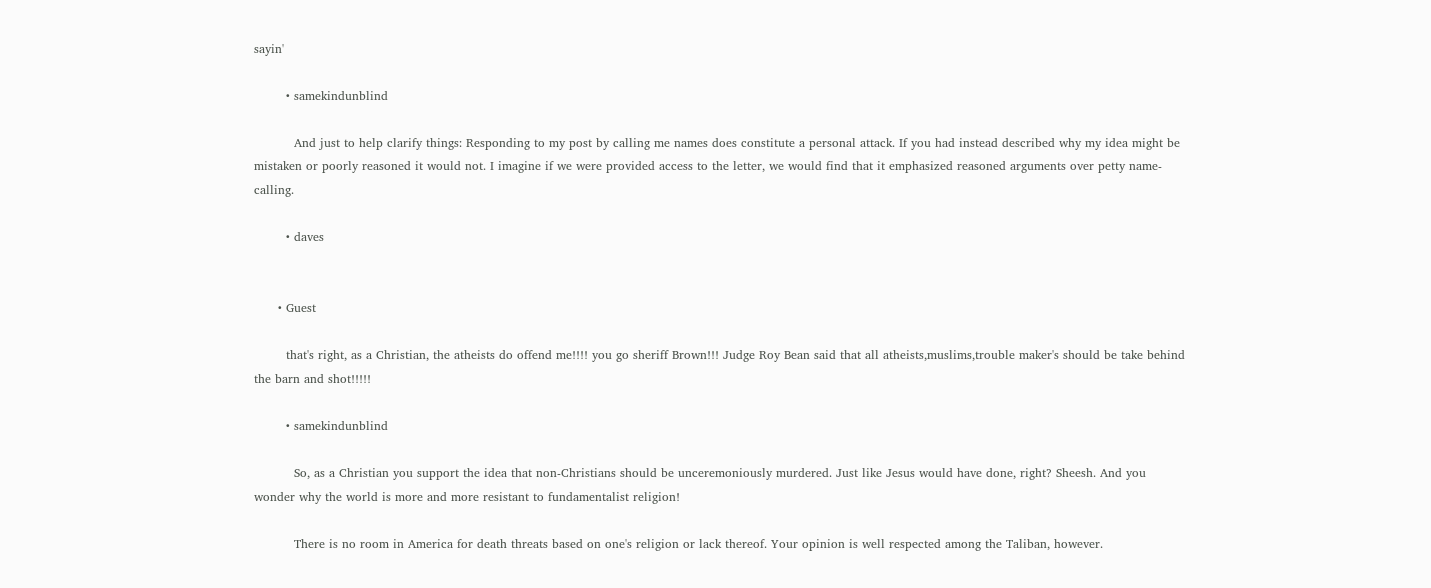sayin'

        • samekindunblind

          And just to help clarify things: Responding to my post by calling me names does constitute a personal attack. If you had instead described why my idea might be mistaken or poorly reasoned it would not. I imagine if we were provided access to the letter, we would find that it emphasized reasoned arguments over petty name-calling.

        • daves


      • Guest

        that's right, as a Christian, the atheists do offend me!!!! you go sheriff Brown!!! Judge Roy Bean said that all atheists,muslims,trouble maker's should be take behind the barn and shot!!!!!

        • samekindunblind

          So, as a Christian you support the idea that non-Christians should be unceremoniously murdered. Just like Jesus would have done, right? Sheesh. And you wonder why the world is more and more resistant to fundamentalist religion!

          There is no room in America for death threats based on one's religion or lack thereof. Your opinion is well respected among the Taliban, however.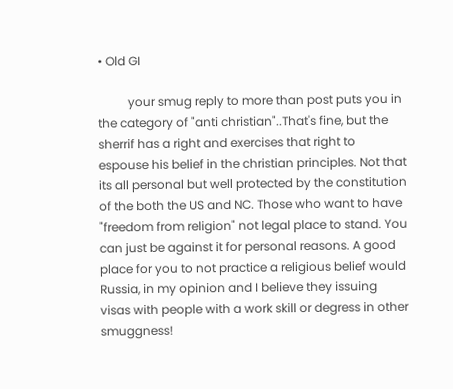• Old GI

          your smug reply to more than post puts you in the category of "anti christian"..That's fine, but the sherrif has a right and exercises that right to espouse his belief in the christian principles. Not that its all personal but well protected by the constitution of the both the US and NC. Those who want to have "freedom from religion" not legal place to stand. You can just be against it for personal reasons. A good place for you to not practice a religious belief would Russia, in my opinion and I believe they issuing visas with people with a work skill or degress in other smuggness!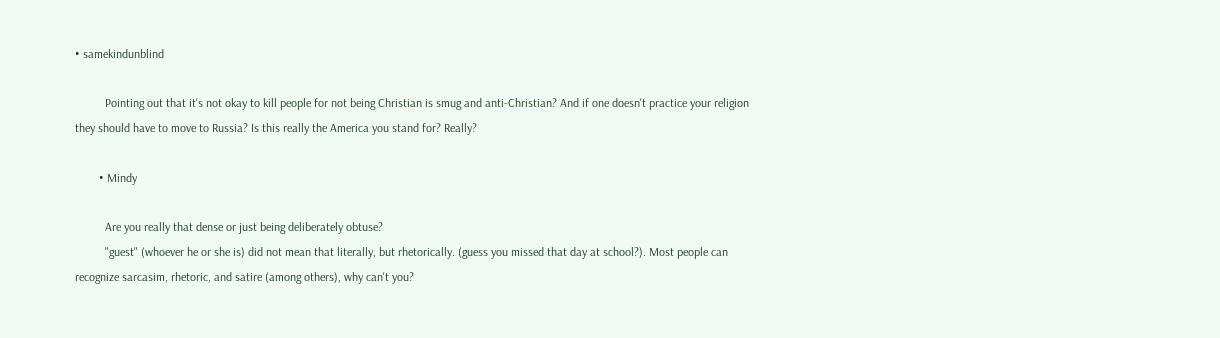• samekindunblind

          Pointing out that it's not okay to kill people for not being Christian is smug and anti-Christian? And if one doesn't practice your religion they should have to move to Russia? Is this really the America you stand for? Really?

        • Mindy

          Are you really that dense or just being deliberately obtuse?
          "guest" (whoever he or she is) did not mean that literally, but rhetorically. (guess you missed that day at school?). Most people can recognize sarcasim, rhetoric, and satire (among others), why can't you?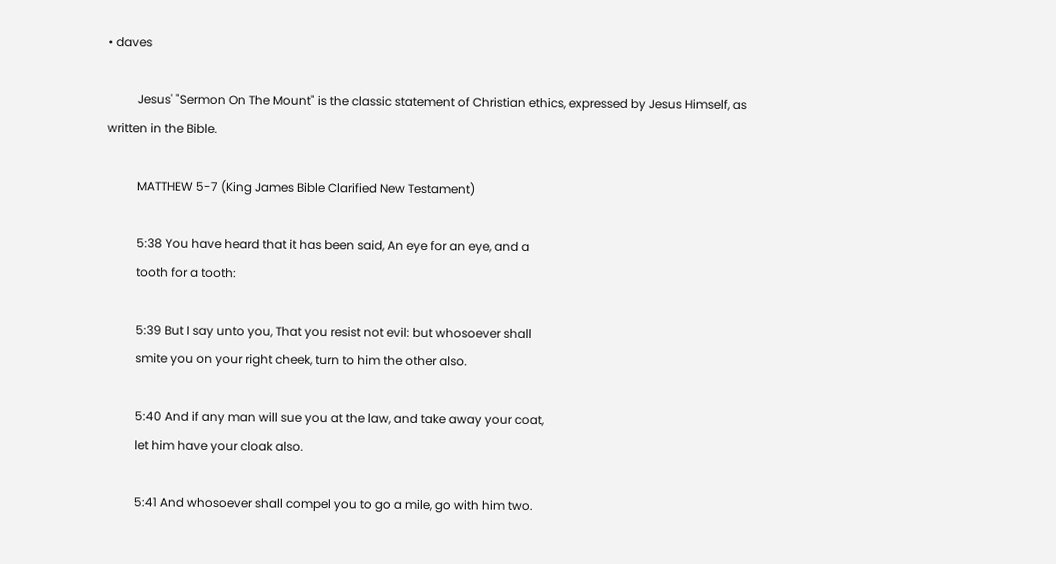• daves

          Jesus' "Sermon On The Mount" is the classic statement of Christian ethics, expressed by Jesus Himself, as written in the Bible.

          MATTHEW 5-7 (King James Bible Clarified New Testament)

          5:38 You have heard that it has been said, An eye for an eye, and a
          tooth for a tooth:

          5:39 But I say unto you, That you resist not evil: but whosoever shall
          smite you on your right cheek, turn to him the other also.

          5:40 And if any man will sue you at the law, and take away your coat,
          let him have your cloak also.

          5:41 And whosoever shall compel you to go a mile, go with him two.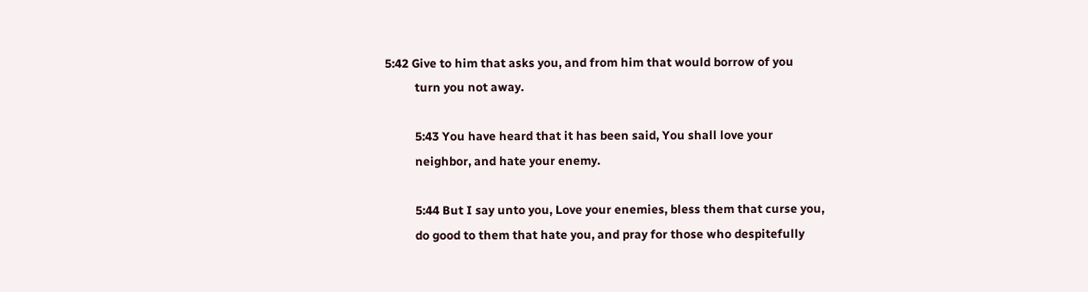5:42 Give to him that asks you, and from him that would borrow of you
          turn you not away.

          5:43 You have heard that it has been said, You shall love your
          neighbor, and hate your enemy.

          5:44 But I say unto you, Love your enemies, bless them that curse you,
          do good to them that hate you, and pray for those who despitefully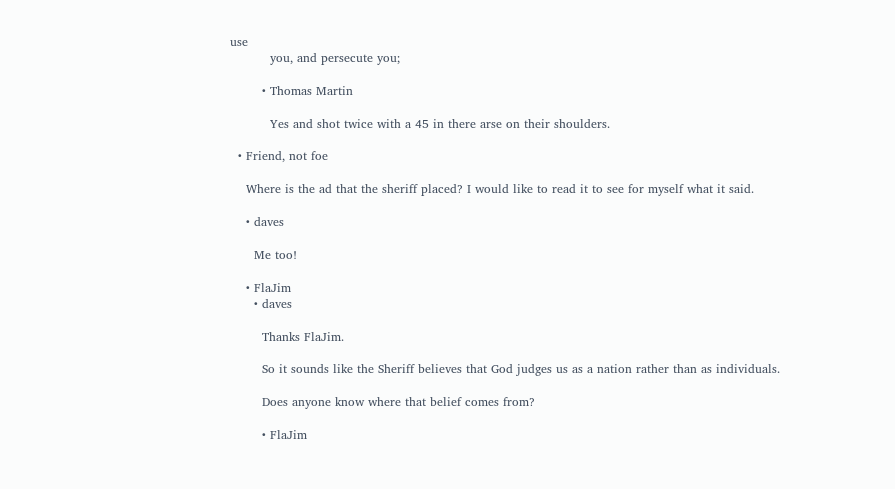use
          you, and persecute you;

        • Thomas Martin

          Yes and shot twice with a 45 in there arse on their shoulders.

  • Friend, not foe

    Where is the ad that the sheriff placed? I would like to read it to see for myself what it said.

    • daves

      Me too!

    • FlaJim
      • daves

        Thanks FlaJim.

        So it sounds like the Sheriff believes that God judges us as a nation rather than as individuals.

        Does anyone know where that belief comes from?

        • FlaJim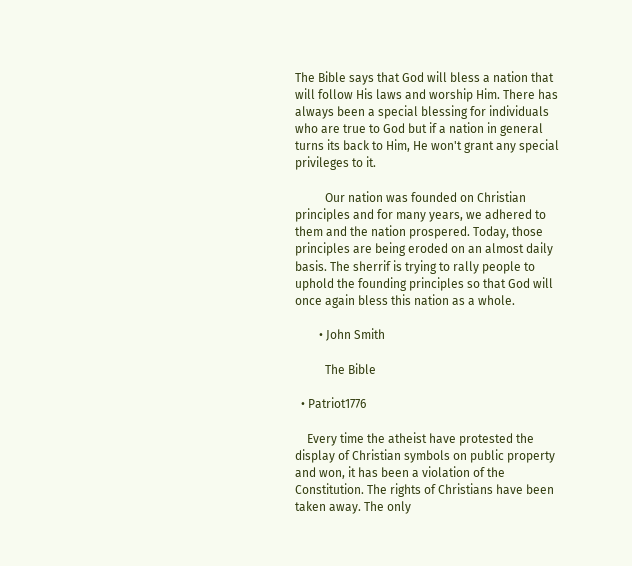The Bible says that God will bless a nation that will follow His laws and worship Him. There has always been a special blessing for individuals who are true to God but if a nation in general turns its back to Him, He won't grant any special privileges to it.

          Our nation was founded on Christian principles and for many years, we adhered to them and the nation prospered. Today, those principles are being eroded on an almost daily basis. The sherrif is trying to rally people to uphold the founding principles so that God will once again bless this nation as a whole.

        • John Smith

          The Bible

  • Patriot1776

    Every time the atheist have protested the display of Christian symbols on public property and won, it has been a violation of the Constitution. The rights of Christians have been taken away. The only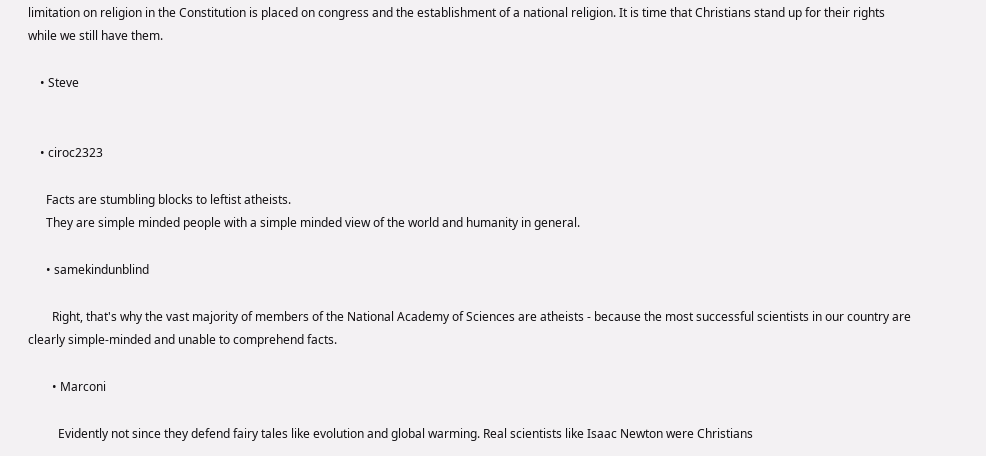limitation on religion in the Constitution is placed on congress and the establishment of a national religion. It is time that Christians stand up for their rights while we still have them.

    • Steve


    • ciroc2323

      Facts are stumbling blocks to leftist atheists.
      They are simple minded people with a simple minded view of the world and humanity in general.

      • samekindunblind

        Right, that's why the vast majority of members of the National Academy of Sciences are atheists - because the most successful scientists in our country are clearly simple-minded and unable to comprehend facts.

        • Marconi

          Evidently not since they defend fairy tales like evolution and global warming. Real scientists like Isaac Newton were Christians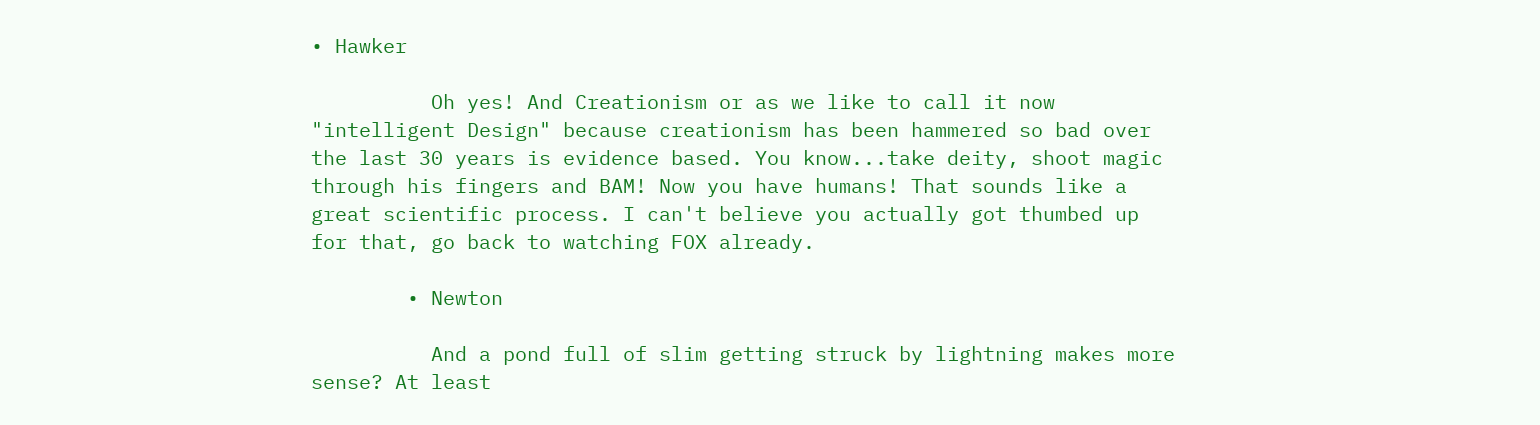• Hawker

          Oh yes! And Creationism or as we like to call it now "intelligent Design" because creationism has been hammered so bad over the last 30 years is evidence based. You know...take deity, shoot magic through his fingers and BAM! Now you have humans! That sounds like a great scientific process. I can't believe you actually got thumbed up for that, go back to watching FOX already.

        • Newton

          And a pond full of slim getting struck by lightning makes more sense? At least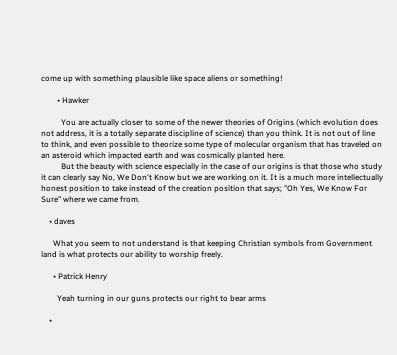come up with something plausible like space aliens or something!

        • Hawker

          You are actually closer to some of the newer theories of Origins (which evolution does not address, it is a totally separate discipline of science) than you think. It is not out of line to think, and even possible to theorize some type of molecular organism that has traveled on an asteroid which impacted earth and was cosmically planted here.
          But the beauty with science especially in the case of our origins is that those who study it can clearly say No, We Don't Know but we are working on it. It is a much more intellectually honest position to take instead of the creation position that says; "Oh Yes, We Know For Sure" where we came from.

    • daves

      What you seem to not understand is that keeping Christian symbols from Government land is what protects our ability to worship freely.

      • Patrick Henry

        Yeah turning in our guns protects our right to bear arms

    •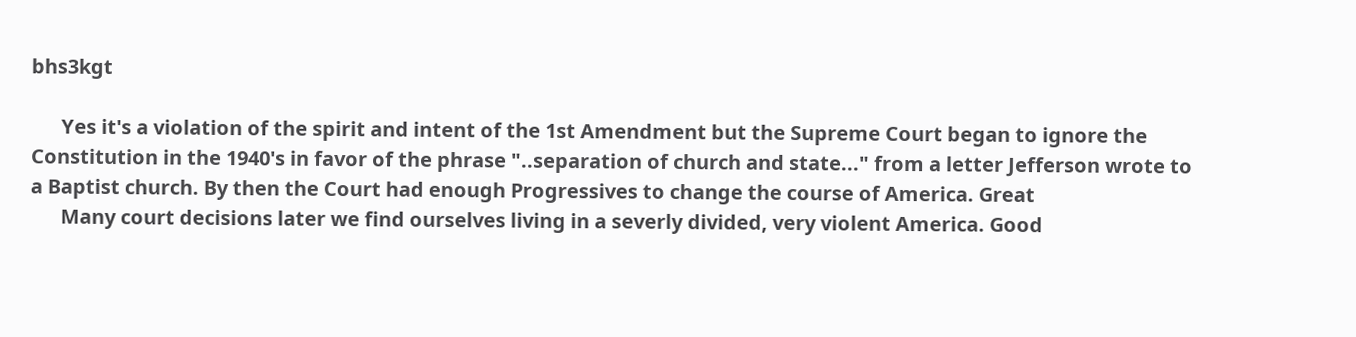bhs3kgt

      Yes it's a violation of the spirit and intent of the 1st Amendment but the Supreme Court began to ignore the Constitution in the 1940's in favor of the phrase "..separation of church and state..." from a letter Jefferson wrote to a Baptist church. By then the Court had enough Progressives to change the course of America. Great
      Many court decisions later we find ourselves living in a severly divided, very violent America. Good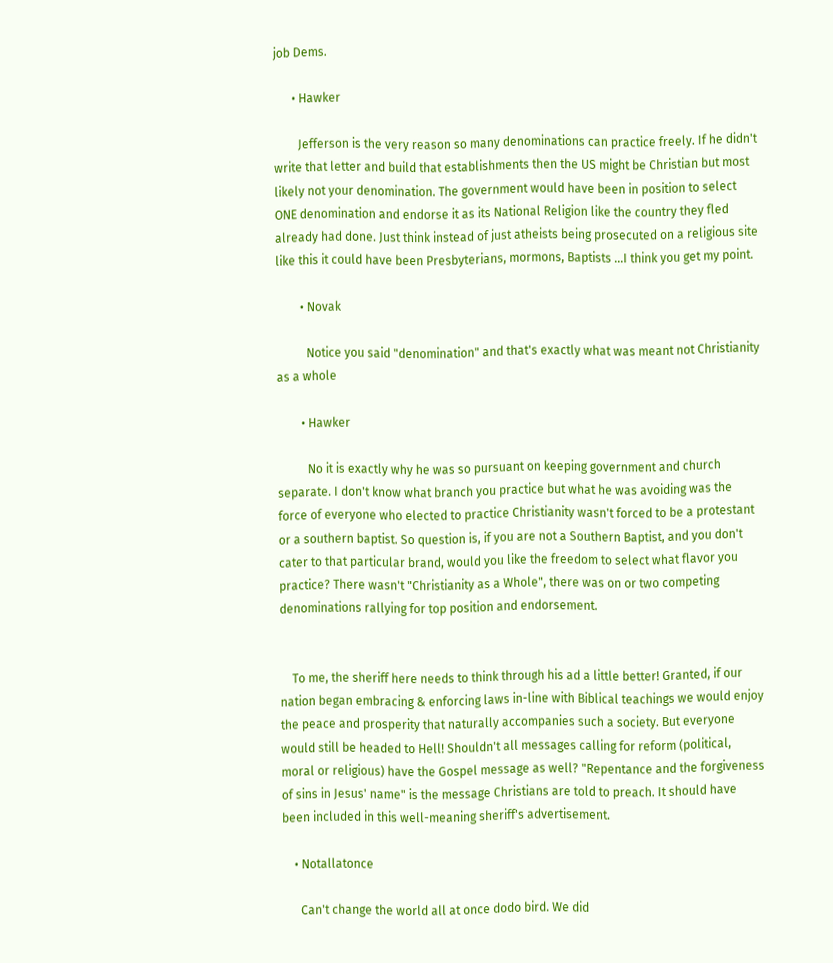job Dems.

      • Hawker

        Jefferson is the very reason so many denominations can practice freely. If he didn't write that letter and build that establishments then the US might be Christian but most likely not your denomination. The government would have been in position to select ONE denomination and endorse it as its National Religion like the country they fled already had done. Just think instead of just atheists being prosecuted on a religious site like this it could have been Presbyterians, mormons, Baptists ...I think you get my point.

        • Novak

          Notice you said "denomination" and that's exactly what was meant not Christianity as a whole

        • Hawker

          No it is exactly why he was so pursuant on keeping government and church separate. I don't know what branch you practice but what he was avoiding was the force of everyone who elected to practice Christianity wasn't forced to be a protestant or a southern baptist. So question is, if you are not a Southern Baptist, and you don't cater to that particular brand, would you like the freedom to select what flavor you practice? There wasn't "Christianity as a Whole", there was on or two competing denominations rallying for top position and endorsement.


    To me, the sheriff here needs to think through his ad a little better! Granted, if our nation began embracing & enforcing laws in-line with Biblical teachings we would enjoy the peace and prosperity that naturally accompanies such a society. But everyone would still be headed to Hell! Shouldn't all messages calling for reform (political, moral or religious) have the Gospel message as well? "Repentance and the forgiveness of sins in Jesus' name" is the message Christians are told to preach. It should have been included in this well-meaning sheriff's advertisement.

    • Notallatonce

      Can't change the world all at once dodo bird. We did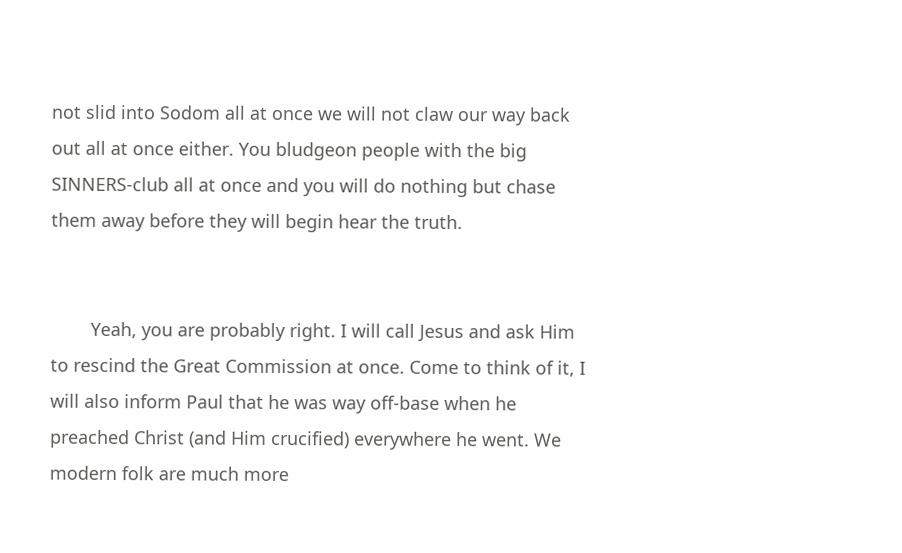not slid into Sodom all at once we will not claw our way back out all at once either. You bludgeon people with the big SINNERS-club all at once and you will do nothing but chase them away before they will begin hear the truth.


        Yeah, you are probably right. I will call Jesus and ask Him to rescind the Great Commission at once. Come to think of it, I will also inform Paul that he was way off-base when he preached Christ (and Him crucified) everywhere he went. We modern folk are much more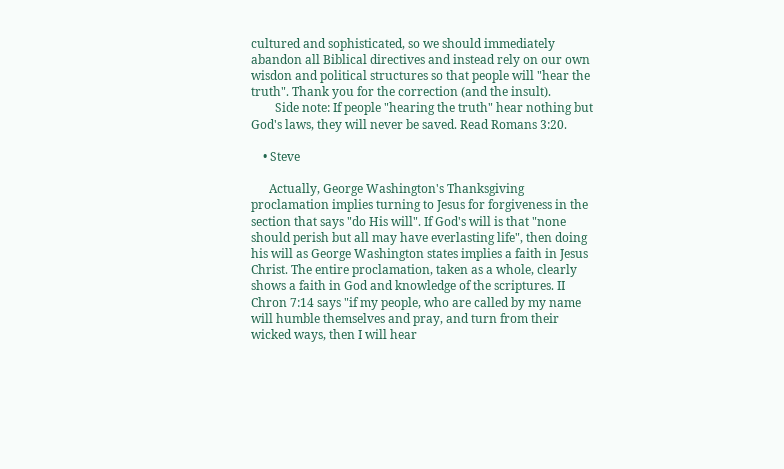cultured and sophisticated, so we should immediately abandon all Biblical directives and instead rely on our own wisdon and political structures so that people will "hear the truth". Thank you for the correction (and the insult).
        Side note: If people "hearing the truth" hear nothing but God's laws, they will never be saved. Read Romans 3:20.

    • Steve

      Actually, George Washington's Thanksgiving proclamation implies turning to Jesus for forgiveness in the section that says "do His will". If God's will is that "none should perish but all may have everlasting life", then doing his will as George Washington states implies a faith in Jesus Christ. The entire proclamation, taken as a whole, clearly shows a faith in God and knowledge of the scriptures. II Chron 7:14 says "if my people, who are called by my name will humble themselves and pray, and turn from their wicked ways, then I will hear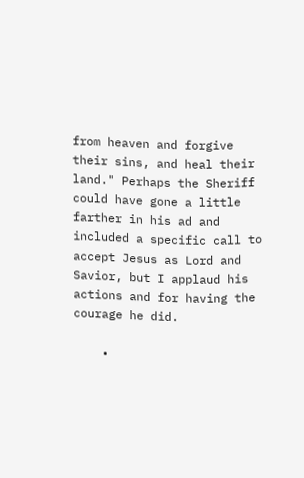from heaven and forgive their sins, and heal their land." Perhaps the Sheriff could have gone a little farther in his ad and included a specific call to accept Jesus as Lord and Savior, but I applaud his actions and for having the courage he did.

    •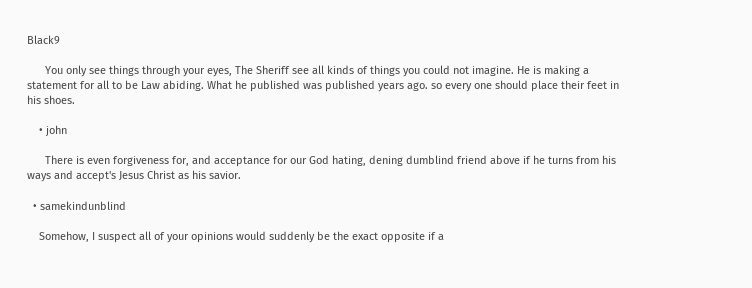Black9

      You only see things through your eyes, The Sheriff see all kinds of things you could not imagine. He is making a statement for all to be Law abiding. What he published was published years ago. so every one should place their feet in his shoes.

    • john

      There is even forgiveness for, and acceptance for our God hating, dening dumblind friend above if he turns from his ways and accept's Jesus Christ as his savior.

  • samekindunblind

    Somehow, I suspect all of your opinions would suddenly be the exact opposite if a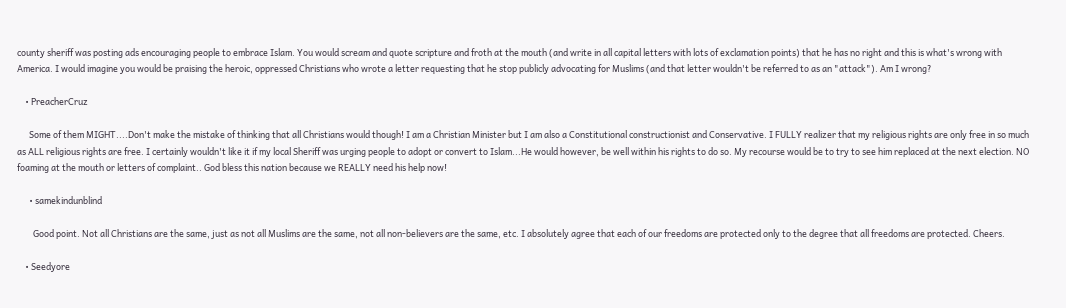county sheriff was posting ads encouraging people to embrace Islam. You would scream and quote scripture and froth at the mouth (and write in all capital letters with lots of exclamation points) that he has no right and this is what's wrong with America. I would imagine you would be praising the heroic, oppressed Christians who wrote a letter requesting that he stop publicly advocating for Muslims (and that letter wouldn't be referred to as an "attack"). Am I wrong?

    • PreacherCruz

      Some of them MIGHT....Don't make the mistake of thinking that all Christians would though! I am a Christian Minister but I am also a Constitutional constructionist and Conservative. I FULLY realizer that my religious rights are only free in so much as ALL religious rights are free. I certainly wouldn't like it if my local Sheriff was urging people to adopt or convert to Islam...He would however, be well within his rights to do so. My recourse would be to try to see him replaced at the next election. NO foaming at the mouth or letters of complaint.. God bless this nation because we REALLY need his help now!

      • samekindunblind

        Good point. Not all Christians are the same, just as not all Muslims are the same, not all non-believers are the same, etc. I absolutely agree that each of our freedoms are protected only to the degree that all freedoms are protected. Cheers.

    • Seedyore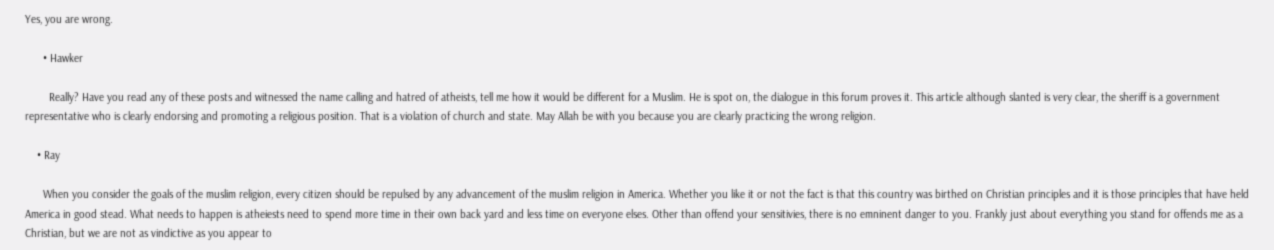Yes, you are wrong.

      • Hawker

        Really? Have you read any of these posts and witnessed the name calling and hatred of atheists, tell me how it would be different for a Muslim. He is spot on, the dialogue in this forum proves it. This article although slanted is very clear, the sheriff is a government representative who is clearly endorsing and promoting a religious position. That is a violation of church and state. May Allah be with you because you are clearly practicing the wrong religion.

    • Ray

      When you consider the goals of the muslim religion, every citizen should be repulsed by any advancement of the muslim religion in America. Whether you like it or not the fact is that this country was birthed on Christian principles and it is those principles that have held America in good stead. What needs to happen is atheiests need to spend more time in their own back yard and less time on everyone elses. Other than offend your sensitivies, there is no emninent danger to you. Frankly just about everything you stand for offends me as a Christian, but we are not as vindictive as you appear to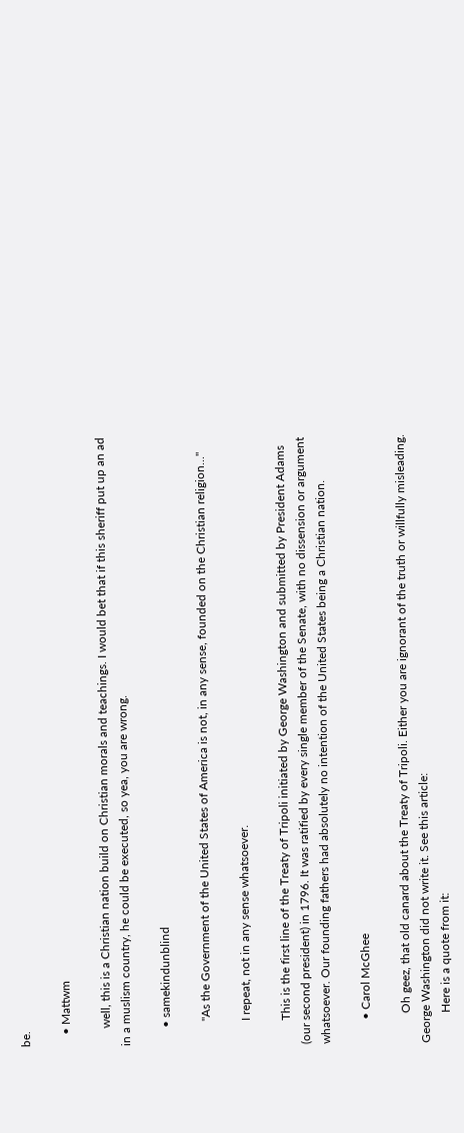be.

    • Mattwm

      well, this is a Christian nation build on Christian morals and teachings. I would bet that if this sheriff put up an ad in a muslism country, he could be executed, so yea, you are wrong.

      • samekindunblind

        "As the Government of the United States of America is not, in any sense, founded on the Christian religion..."

        I repeat, not in any sense whatsoever.

        This is the first line of the Treaty of Tripoli initiated by George Washington and submitted by President Adams (our second president) in 1796. It was ratified by every single member of the Senate, with no dissension or argument whatsoever. Our founding fathers had absolutely no intention of the United States being a Christian nation.

        • Carol McGhee

          Oh geez, that old canard about the Treaty of Tripoli. Either you are ignorant of the truth or willfully misleading. George Washington did not write it. See this article:
          Here is a quote from it: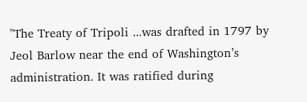"The Treaty of Tripoli ...was drafted in 1797 by Jeol Barlow near the end of Washington’s administration. It was ratified during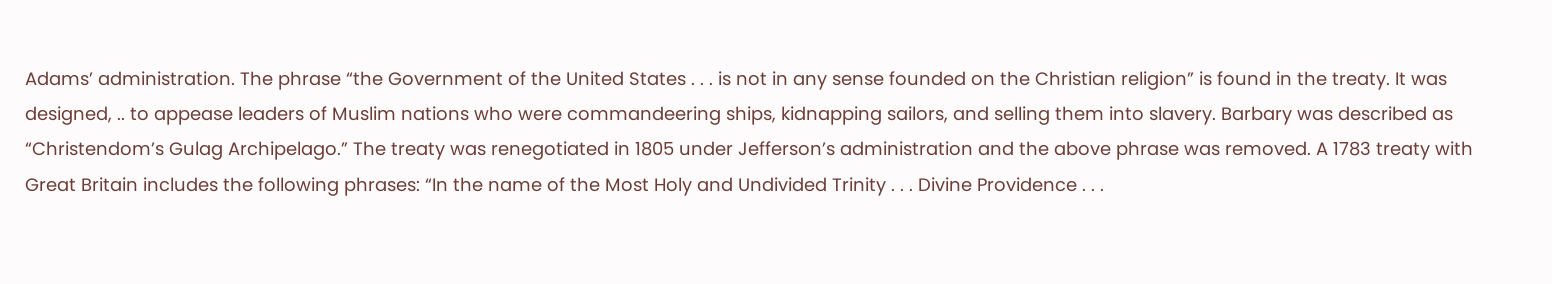Adams’ administration. The phrase “the Government of the United States . . . is not in any sense founded on the Christian religion” is found in the treaty. It was designed, .. to appease leaders of Muslim nations who were commandeering ships, kidnapping sailors, and selling them into slavery. Barbary was described as “Christendom’s Gulag Archipelago.” The treaty was renegotiated in 1805 under Jefferson’s administration and the above phrase was removed. A 1783 treaty with Great Britain includes the following phrases: “In the name of the Most Holy and Undivided Trinity . . . Divine Providence . . .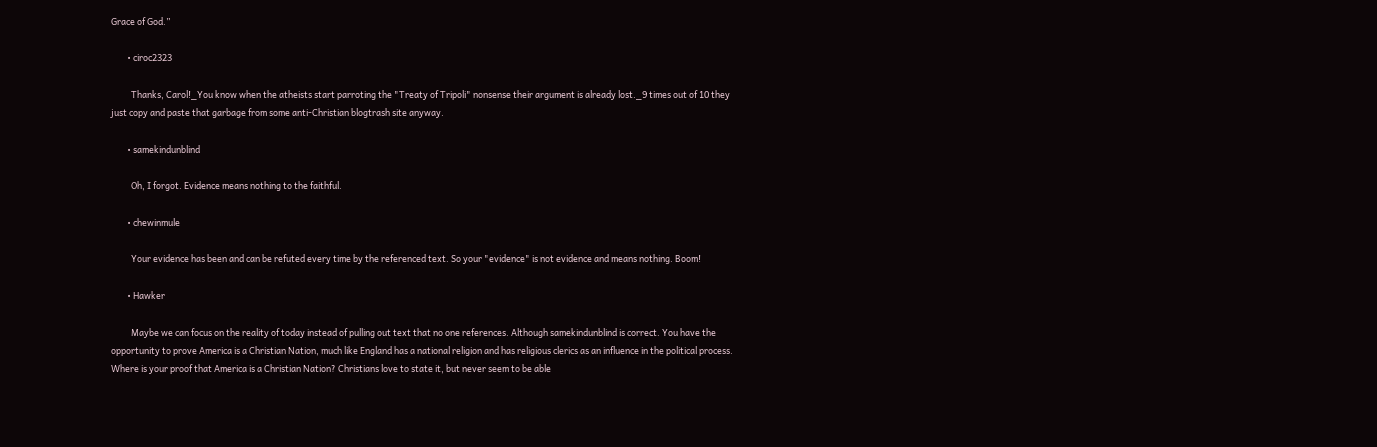Grace of God.”

        • ciroc2323

          Thanks, Carol!_You know when the atheists start parroting the "Treaty of Tripoli" nonsense their argument is already lost._9 times out of 10 they just copy and paste that garbage from some anti-Christian blogtrash site anyway.

        • samekindunblind

          Oh, I forgot. Evidence means nothing to the faithful.

        • chewinmule

          Your evidence has been and can be refuted every time by the referenced text. So your "evidence" is not evidence and means nothing. Boom!

        • Hawker

          Maybe we can focus on the reality of today instead of pulling out text that no one references. Although samekindunblind is correct. You have the opportunity to prove America is a Christian Nation, much like England has a national religion and has religious clerics as an influence in the political process. Where is your proof that America is a Christian Nation? Christians love to state it, but never seem to be able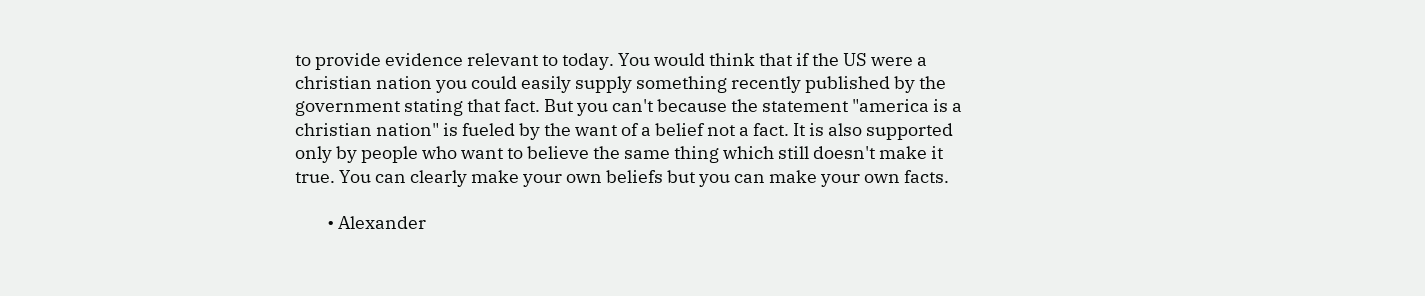to provide evidence relevant to today. You would think that if the US were a christian nation you could easily supply something recently published by the government stating that fact. But you can't because the statement "america is a christian nation" is fueled by the want of a belief not a fact. It is also supported only by people who want to believe the same thing which still doesn't make it true. You can clearly make your own beliefs but you can make your own facts.

        • Alexander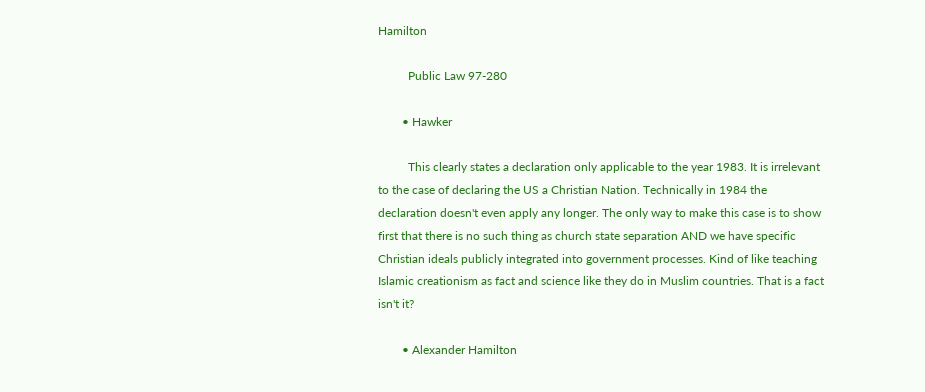Hamilton

          Public Law 97-280

        • Hawker

          This clearly states a declaration only applicable to the year 1983. It is irrelevant to the case of declaring the US a Christian Nation. Technically in 1984 the declaration doesn't even apply any longer. The only way to make this case is to show first that there is no such thing as church state separation AND we have specific Christian ideals publicly integrated into government processes. Kind of like teaching Islamic creationism as fact and science like they do in Muslim countries. That is a fact isn't it?

        • Alexander Hamilton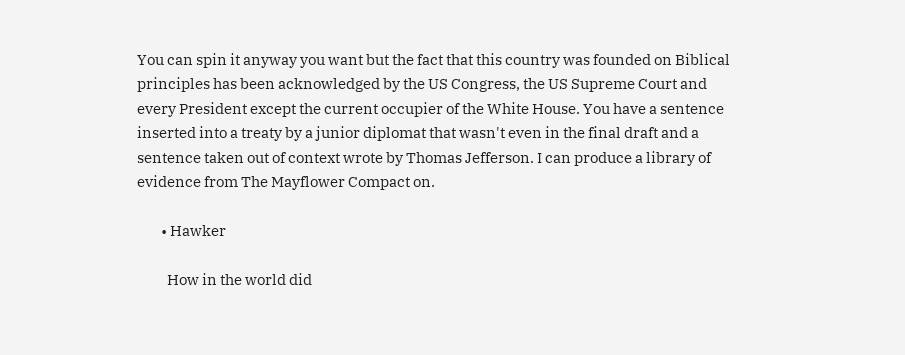You can spin it anyway you want but the fact that this country was founded on Biblical principles has been acknowledged by the US Congress, the US Supreme Court and every President except the current occupier of the White House. You have a sentence inserted into a treaty by a junior diplomat that wasn't even in the final draft and a sentence taken out of context wrote by Thomas Jefferson. I can produce a library of evidence from The Mayflower Compact on.

        • Hawker

          How in the world did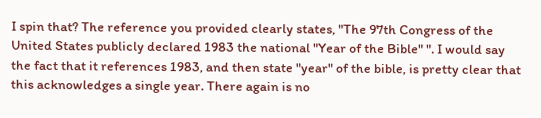I spin that? The reference you provided clearly states, "The 97th Congress of the United States publicly declared 1983 the national "Year of the Bible" ". I would say the fact that it references 1983, and then state "year" of the bible, is pretty clear that this acknowledges a single year. There again is no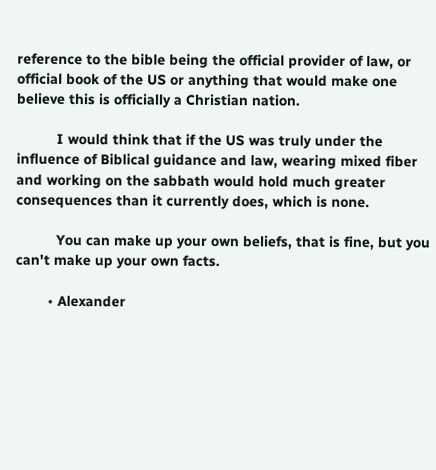reference to the bible being the official provider of law, or official book of the US or anything that would make one believe this is officially a Christian nation.

          I would think that if the US was truly under the influence of Biblical guidance and law, wearing mixed fiber and working on the sabbath would hold much greater consequences than it currently does, which is none.

          You can make up your own beliefs, that is fine, but you can't make up your own facts.

        • Alexander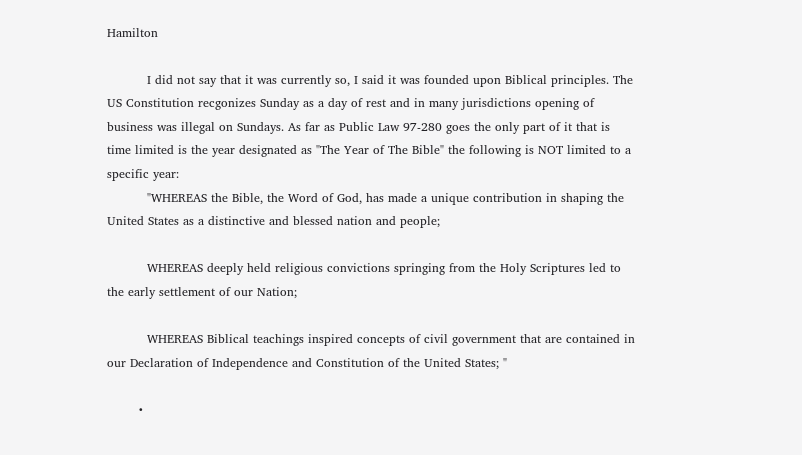Hamilton

          I did not say that it was currently so, I said it was founded upon Biblical principles. The US Constitution recgonizes Sunday as a day of rest and in many jurisdictions opening of business was illegal on Sundays. As far as Public Law 97-280 goes the only part of it that is time limited is the year designated as "The Year of The Bible" the following is NOT limited to a specific year:
          "WHEREAS the Bible, the Word of God, has made a unique contribution in shaping the United States as a distinctive and blessed nation and people;

          WHEREAS deeply held religious convictions springing from the Holy Scriptures led to the early settlement of our Nation;

          WHEREAS Biblical teachings inspired concepts of civil government that are contained in our Declaration of Independence and Constitution of the United States; "

        •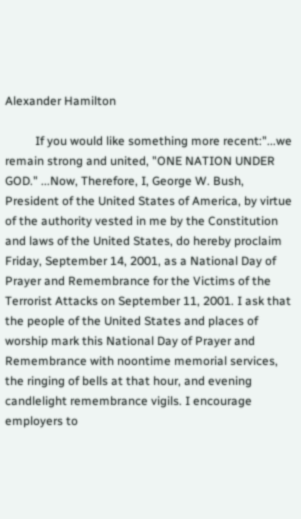Alexander Hamilton

          If you would like something more recent:"...we remain strong and united, "ONE NATION UNDER GOD." ...Now, Therefore, I, George W. Bush, President of the United States of America, by virtue of the authority vested in me by the Constitution and laws of the United States, do hereby proclaim Friday, September 14, 2001, as a National Day of Prayer and Remembrance for the Victims of the Terrorist Attacks on September 11, 2001. I ask that the people of the United States and places of worship mark this National Day of Prayer and Remembrance with noontime memorial services, the ringing of bells at that hour, and evening candlelight remembrance vigils. I encourage employers to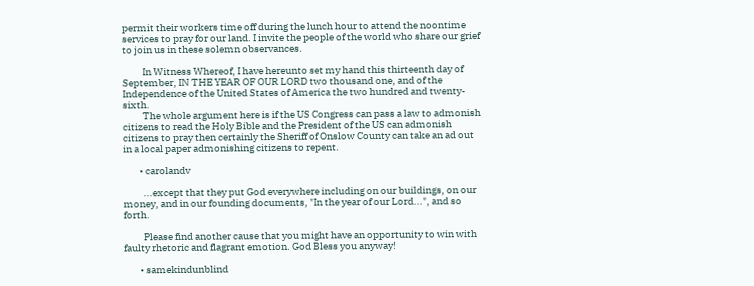permit their workers time off during the lunch hour to attend the noontime services to pray for our land. I invite the people of the world who share our grief to join us in these solemn observances.

          In Witness Whereof, I have hereunto set my hand this thirteenth day of September, IN THE YEAR OF OUR LORD two thousand one, and of the Independence of the United States of America the two hundred and twenty-sixth.
          The whole argument here is if the US Congress can pass a law to admonish citizens to read the Holy Bible and the President of the US can admonish citizens to pray then certainly the Sheriff of Onslow County can take an ad out in a local paper admonishing citizens to repent.

        • carolandv

          ...except that they put God everywhere including on our buildings, on our money, and in our founding documents, "In the year of our Lord...", and so forth.

          Please find another cause that you might have an opportunity to win with faulty rhetoric and flagrant emotion. God Bless you anyway!

        • samekindunblind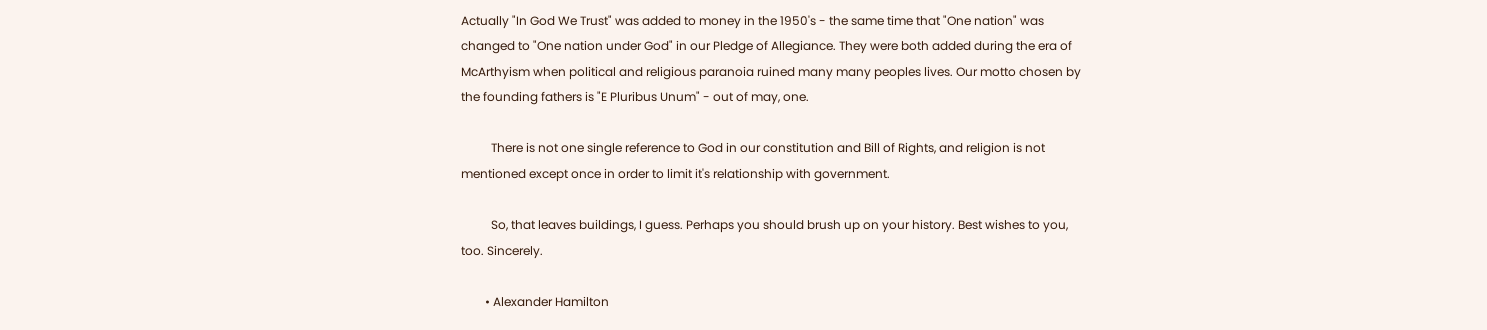Actually "In God We Trust" was added to money in the 1950's - the same time that "One nation" was changed to "One nation under God" in our Pledge of Allegiance. They were both added during the era of McArthyism when political and religious paranoia ruined many many peoples lives. Our motto chosen by the founding fathers is "E Pluribus Unum" - out of may, one.

          There is not one single reference to God in our constitution and Bill of Rights, and religion is not mentioned except once in order to limit it's relationship with government.

          So, that leaves buildings, I guess. Perhaps you should brush up on your history. Best wishes to you, too. Sincerely.

        • Alexander Hamilton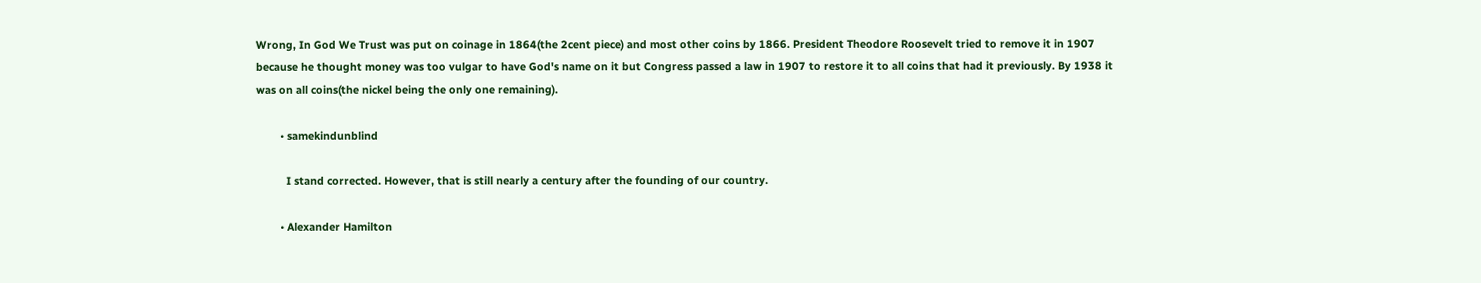Wrong, In God We Trust was put on coinage in 1864(the 2cent piece) and most other coins by 1866. President Theodore Roosevelt tried to remove it in 1907 because he thought money was too vulgar to have God's name on it but Congress passed a law in 1907 to restore it to all coins that had it previously. By 1938 it was on all coins(the nickel being the only one remaining).

        • samekindunblind

          I stand corrected. However, that is still nearly a century after the founding of our country.

        • Alexander Hamilton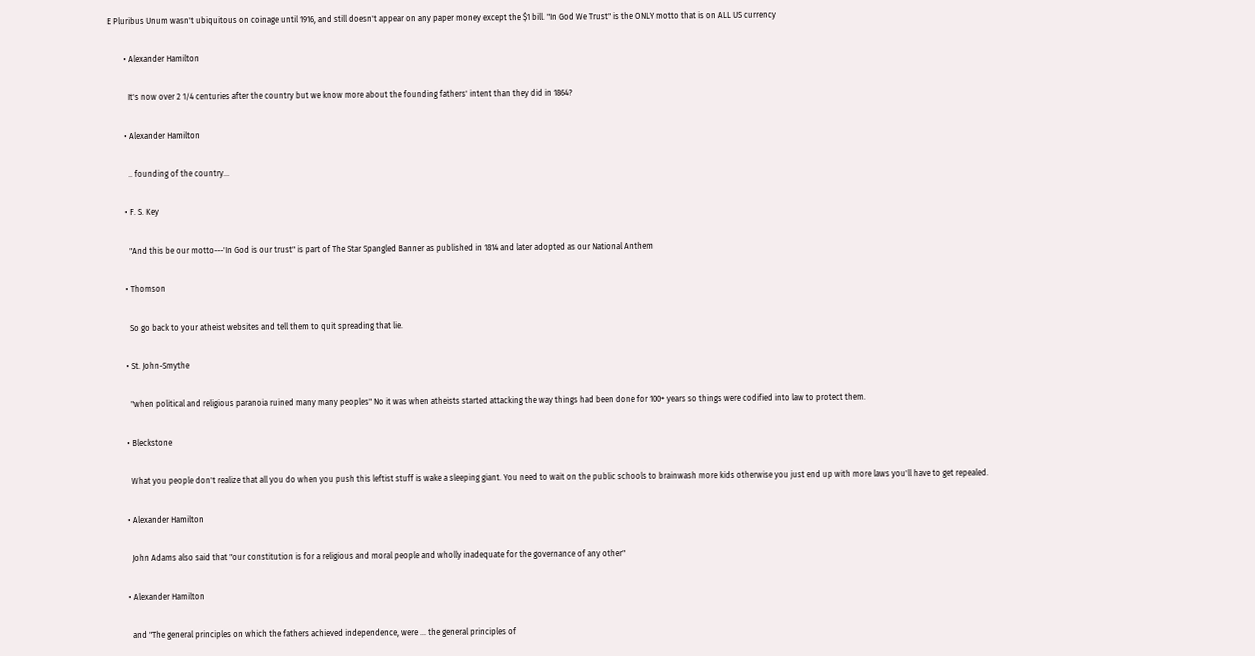E Pluribus Unum wasn't ubiquitous on coinage until 1916, and still doesn't appear on any paper money except the $1 bill. "In God We Trust" is the ONLY motto that is on ALL US currency

        • Alexander Hamilton

          It's now over 2 1/4 centuries after the country but we know more about the founding fathers' intent than they did in 1864?

        • Alexander Hamilton

          .. founding of the country...

        • F. S. Key

          "And this be our motto---'In God is our trust" is part of The Star Spangled Banner as published in 1814 and later adopted as our National Anthem

        • Thomson

          So go back to your atheist websites and tell them to quit spreading that lie.

        • St. John-Smythe

          "when political and religious paranoia ruined many many peoples" No it was when atheists started attacking the way things had been done for 100+ years so things were codified into law to protect them.

        • Bleckstone

          What you people don't realize that all you do when you push this leftist stuff is wake a sleeping giant. You need to wait on the public schools to brainwash more kids otherwise you just end up with more laws you'll have to get repealed.

        • Alexander Hamilton

          John Adams also said that "our constitution is for a religious and moral people and wholly inadequate for the governance of any other"

        • Alexander Hamilton

          and "The general principles on which the fathers achieved independence, were ... the general principles of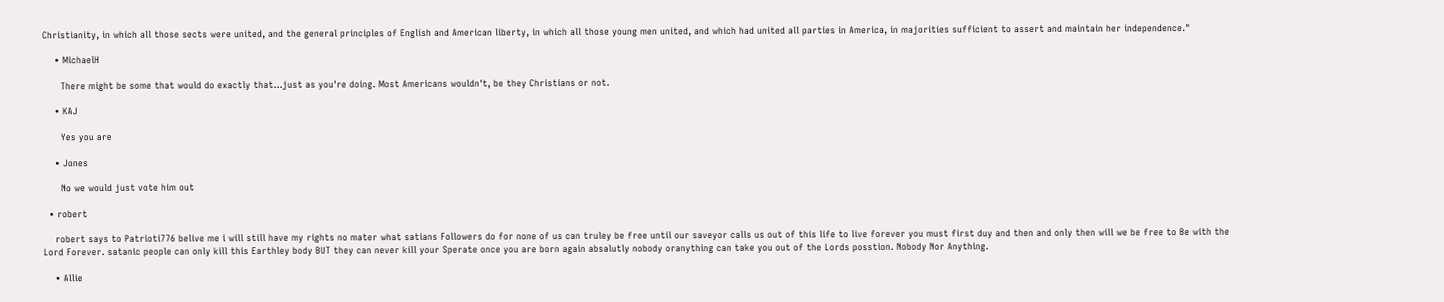Christianity, in which all those sects were united, and the general principles of English and American liberty, in which all those young men united, and which had united all parties in America, in majorities sufficient to assert and maintain her independence."

    • MichaelH

      There might be some that would do exactly that...just as you're doing. Most Americans wouldn't, be they Christians or not.

    • KAJ

      Yes you are

    • Jones

      No we would just vote him out

  • robert

    robert says to Patrioti776 belive me i will still have my rights no mater what satians Followers do for none of us can truley be free until our saveyor calls us out of this life to live forever you must first duy and then and only then will we be free to Be with the Lord Forever. satanic people can only kill this Earthley body BUT they can never kill your Sperate once you are born again absalutly nobody oranything can take you out of the Lords posstion. Nobody Nor Anything.

    • Allie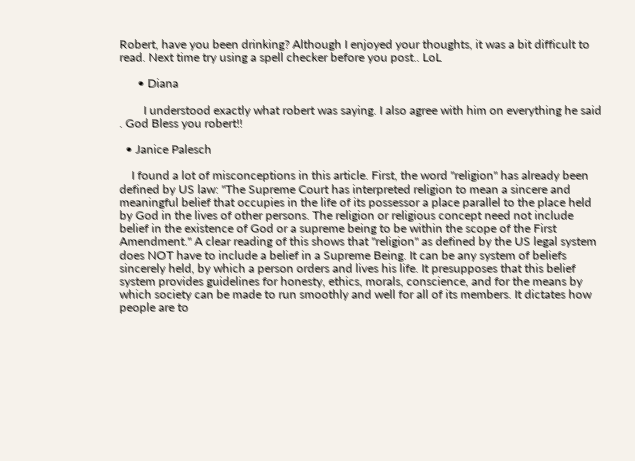Robert, have you been drinking? Although I enjoyed your thoughts, it was a bit difficult to read. Next time try using a spell checker before you post.. LoL

      • Diana

        I understood exactly what robert was saying. I also agree with him on everything he said . God Bless you robert!!

  • Janice Palesch

    I found a lot of misconceptions in this article. First, the word "religion" has already been defined by US law: "The Supreme Court has interpreted religion to mean a sincere and meaningful belief that occupies in the life of its possessor a place parallel to the place held by God in the lives of other persons. The religion or religious concept need not include belief in the existence of God or a supreme being to be within the scope of the First Amendment." A clear reading of this shows that "religion" as defined by the US legal system does NOT have to include a belief in a Supreme Being. It can be any system of beliefs sincerely held, by which a person orders and lives his life. It presupposes that this belief system provides guidelines for honesty, ethics, morals, conscience, and for the means by which society can be made to run smoothly and well for all of its members. It dictates how people are to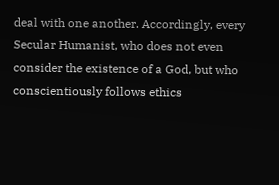deal with one another. Accordingly, every Secular Humanist, who does not even consider the existence of a God, but who conscientiously follows ethics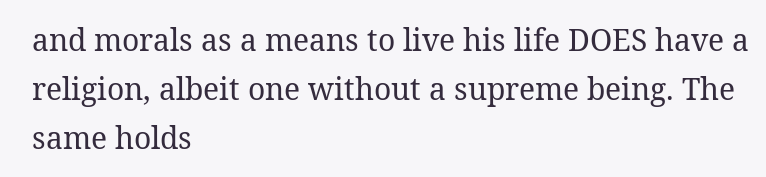and morals as a means to live his life DOES have a religion, albeit one without a supreme being. The same holds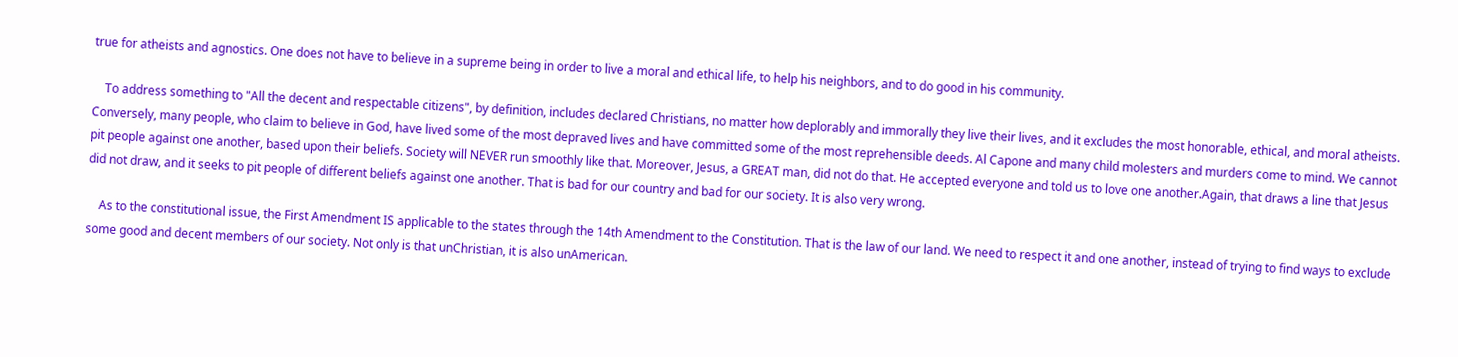true for atheists and agnostics. One does not have to believe in a supreme being in order to live a moral and ethical life, to help his neighbors, and to do good in his community.

    To address something to "All the decent and respectable citizens", by definition, includes declared Christians, no matter how deplorably and immorally they live their lives, and it excludes the most honorable, ethical, and moral atheists. Conversely, many people, who claim to believe in God, have lived some of the most depraved lives and have committed some of the most reprehensible deeds. Al Capone and many child molesters and murders come to mind. We cannot pit people against one another, based upon their beliefs. Society will NEVER run smoothly like that. Moreover, Jesus, a GREAT man, did not do that. He accepted everyone and told us to love one another.Again, that draws a line that Jesus did not draw, and it seeks to pit people of different beliefs against one another. That is bad for our country and bad for our society. It is also very wrong.

    As to the constitutional issue, the First Amendment IS applicable to the states through the 14th Amendment to the Constitution. That is the law of our land. We need to respect it and one another, instead of trying to find ways to exclude some good and decent members of our society. Not only is that unChristian, it is also unAmerican.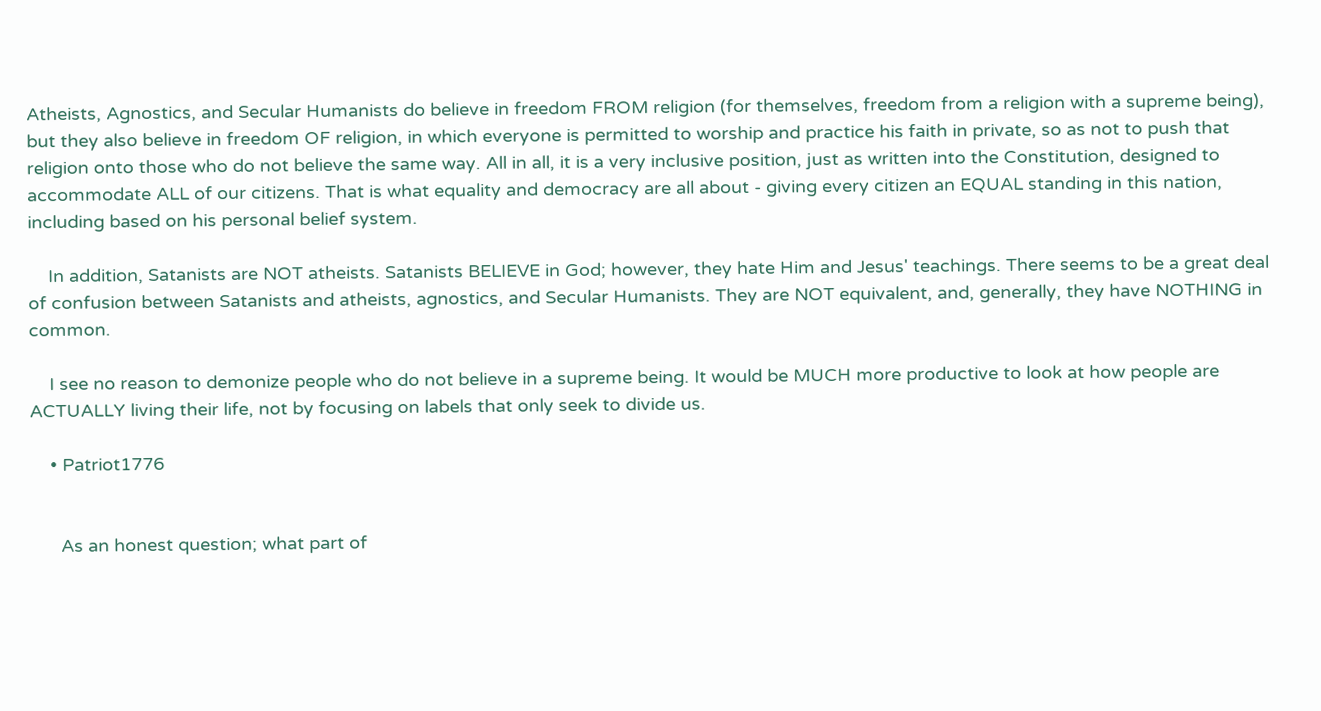Atheists, Agnostics, and Secular Humanists do believe in freedom FROM religion (for themselves, freedom from a religion with a supreme being), but they also believe in freedom OF religion, in which everyone is permitted to worship and practice his faith in private, so as not to push that religion onto those who do not believe the same way. All in all, it is a very inclusive position, just as written into the Constitution, designed to accommodate ALL of our citizens. That is what equality and democracy are all about - giving every citizen an EQUAL standing in this nation, including based on his personal belief system.

    In addition, Satanists are NOT atheists. Satanists BELIEVE in God; however, they hate Him and Jesus' teachings. There seems to be a great deal of confusion between Satanists and atheists, agnostics, and Secular Humanists. They are NOT equivalent, and, generally, they have NOTHING in common.

    I see no reason to demonize people who do not believe in a supreme being. It would be MUCH more productive to look at how people are ACTUALLY living their life, not by focusing on labels that only seek to divide us.

    • Patriot1776


      As an honest question; what part of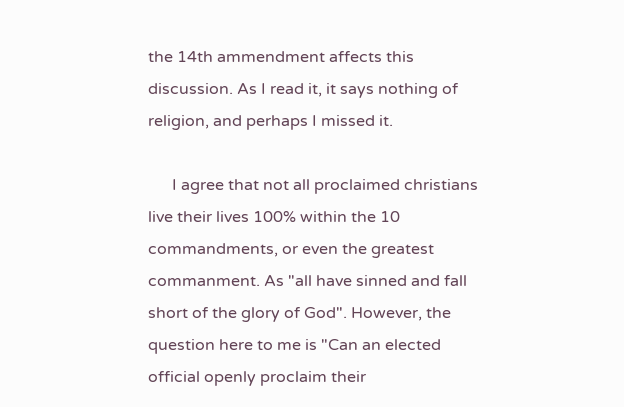the 14th ammendment affects this discussion. As I read it, it says nothing of religion, and perhaps I missed it.

      I agree that not all proclaimed christians live their lives 100% within the 10 commandments, or even the greatest commanment. As "all have sinned and fall short of the glory of God". However, the question here to me is "Can an elected official openly proclaim their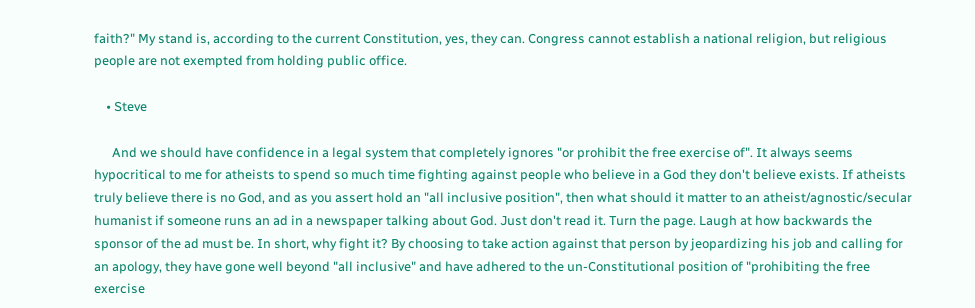faith?" My stand is, according to the current Constitution, yes, they can. Congress cannot establish a national religion, but religious people are not exempted from holding public office.

    • Steve

      And we should have confidence in a legal system that completely ignores "or prohibit the free exercise of". It always seems hypocritical to me for atheists to spend so much time fighting against people who believe in a God they don't believe exists. If atheists truly believe there is no God, and as you assert hold an "all inclusive position", then what should it matter to an atheist/agnostic/secular humanist if someone runs an ad in a newspaper talking about God. Just don't read it. Turn the page. Laugh at how backwards the sponsor of the ad must be. In short, why fight it? By choosing to take action against that person by jeopardizing his job and calling for an apology, they have gone well beyond "all inclusive" and have adhered to the un-Constitutional position of "prohibiting the free exercise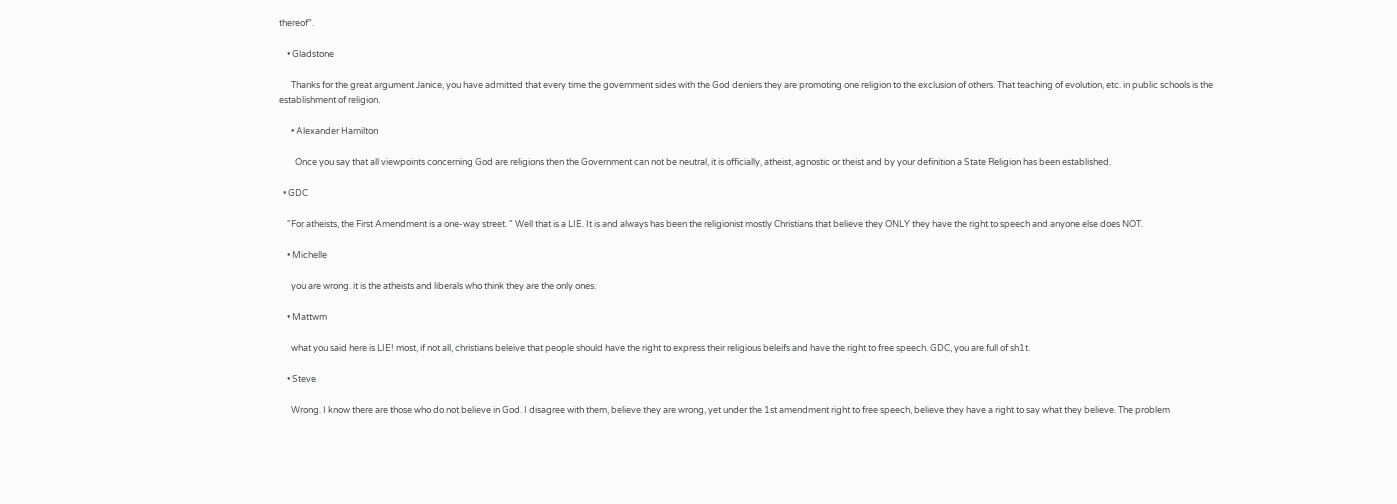thereof".

    • Gladstone

      Thanks for the great argument Janice, you have admitted that every time the government sides with the God deniers they are promoting one religion to the exclusion of others. That teaching of evolution, etc. in public schools is the establishment of religion.

      • Alexander Hamilton

        Once you say that all viewpoints concerning God are religions then the Government can not be neutral, it is officially, atheist, agnostic or theist and by your definition a State Religion has been established.

  • GDC

    "For atheists, the First Amendment is a one-way street. " Well that is a LIE. It is and always has been the religionist mostly Christians that believe they ONLY they have the right to speech and anyone else does NOT.

    • Michelle

      you are wrong. it is the atheists and liberals who think they are the only ones.

    • Mattwm

      what you said here is LIE! most, if not all, christians beleive that people should have the right to express their religious beleifs and have the right to free speech. GDC, you are full of sh1t.

    • Steve

      Wrong. I know there are those who do not believe in God. I disagree with them, believe they are wrong, yet under the 1st amendment right to free speech, believe they have a right to say what they believe. The problem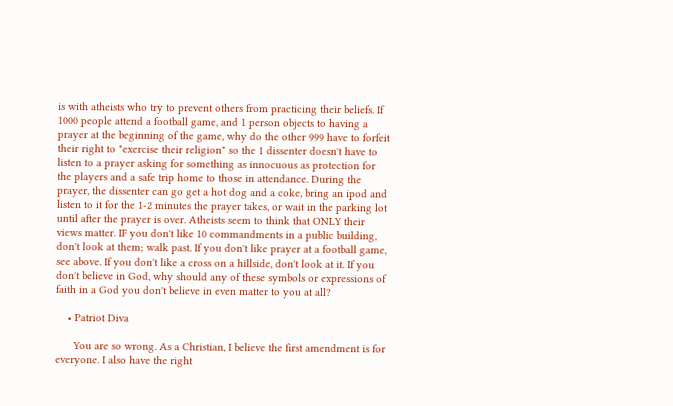is with atheists who try to prevent others from practicing their beliefs. If 1000 people attend a football game, and 1 person objects to having a prayer at the beginning of the game, why do the other 999 have to forfeit their right to "exercise their religion" so the 1 dissenter doesn't have to listen to a prayer asking for something as innocuous as protection for the players and a safe trip home to those in attendance. During the prayer, the dissenter can go get a hot dog and a coke, bring an ipod and listen to it for the 1-2 minutes the prayer takes, or wait in the parking lot until after the prayer is over. Atheists seem to think that ONLY their views matter. IF you don't like 10 commandments in a public building, don't look at them; walk past. If you don't like prayer at a football game, see above. If you don't like a cross on a hillside, don't look at it. If you don't believe in God, why should any of these symbols or expressions of faith in a God you don't believe in even matter to you at all?

    • Patriot Diva

      You are so wrong. As a Christian, I believe the first amendment is for everyone. I also have the right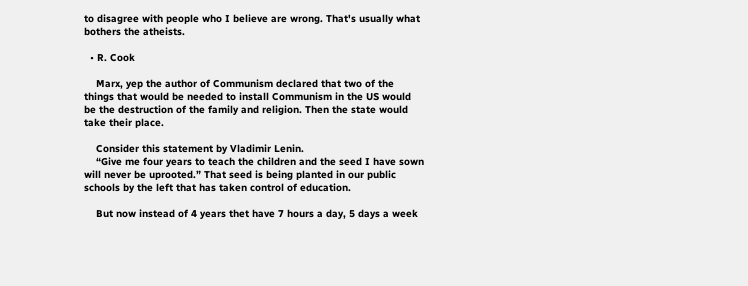to disagree with people who I believe are wrong. That's usually what bothers the atheists.

  • R. Cook

    Marx, yep the author of Communism declared that two of the things that would be needed to install Communism in the US would be the destruction of the family and religion. Then the state would take their place.

    Consider this statement by Vladimir Lenin.
    “Give me four years to teach the children and the seed I have sown will never be uprooted.” That seed is being planted in our public schools by the left that has taken control of education.

    But now instead of 4 years thet have 7 hours a day, 5 days a week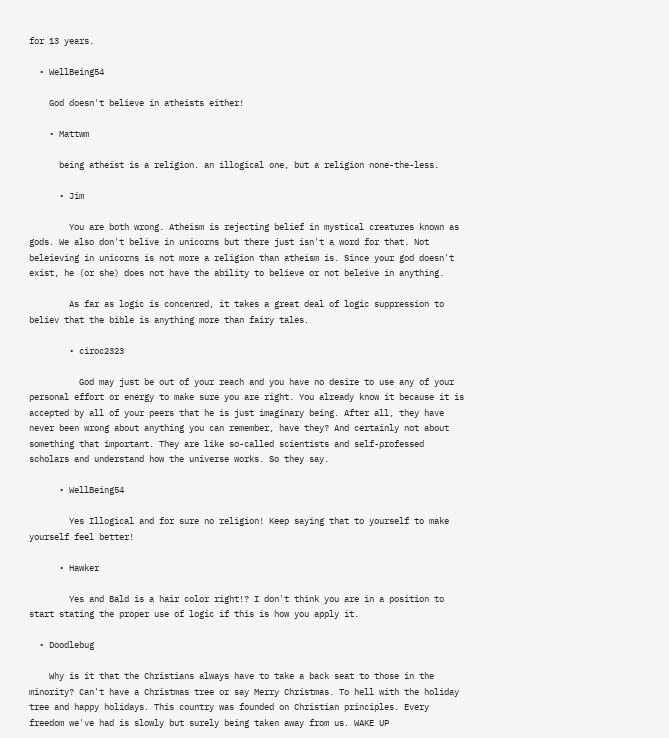for 13 years.

  • WellBeing54

    God doesn't believe in atheists either!

    • Mattwm

      being atheist is a religion. an illogical one, but a religion none-the-less.

      • Jim

        You are both wrong. Atheism is rejecting belief in mystical creatures known as gods. We also don't belive in unicorns but there just isn't a word for that. Not beleieving in unicorns is not more a religion than atheism is. Since your god doesn't exist, he (or she) does not have the ability to believe or not beleive in anything.

        As far as logic is concenred, it takes a great deal of logic suppression to believ that the bible is anything more than fairy tales.

        • ciroc2323

          God may just be out of your reach and you have no desire to use any of your personal effort or energy to make sure you are right. You already know it because it is accepted by all of your peers that he is just imaginary being. After all, they have never been wrong about anything you can remember, have they? And certainly not about something that important. They are like so-called scientists and self-professed scholars and understand how the universe works. So they say.

      • WellBeing54

        Yes Illogical and for sure no religion! Keep saying that to yourself to make yourself feel better!

      • Hawker

        Yes and Bald is a hair color right!? I don't think you are in a position to start stating the proper use of logic if this is how you apply it.

  • Doodlebug

    Why is it that the Christians always have to take a back seat to those in the minority? Can't have a Christmas tree or say Merry Christmas. To hell with the holiday tree and happy holidays. This country was founded on Christian principles. Every freedom we've had is slowly but surely being taken away from us. WAKE UP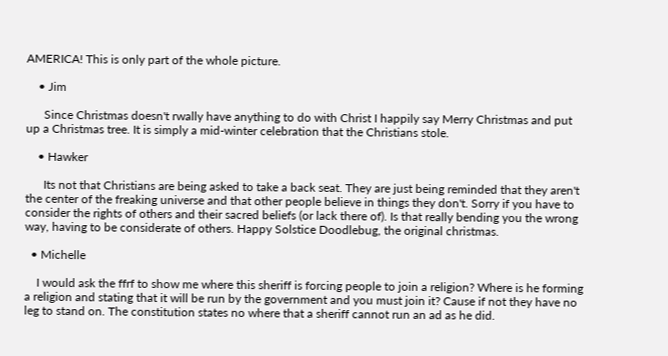AMERICA! This is only part of the whole picture.

    • Jim

      Since Christmas doesn't rwally have anything to do with Christ I happily say Merry Christmas and put up a Christmas tree. It is simply a mid-winter celebration that the Christians stole.

    • Hawker

      Its not that Christians are being asked to take a back seat. They are just being reminded that they aren't the center of the freaking universe and that other people believe in things they don't. Sorry if you have to consider the rights of others and their sacred beliefs (or lack there of). Is that really bending you the wrong way, having to be considerate of others. Happy Solstice Doodlebug, the original christmas.

  • Michelle

    I would ask the ffrf to show me where this sheriff is forcing people to join a religion? Where is he forming a religion and stating that it will be run by the government and you must join it? Cause if not they have no leg to stand on. The constitution states no where that a sheriff cannot run an ad as he did.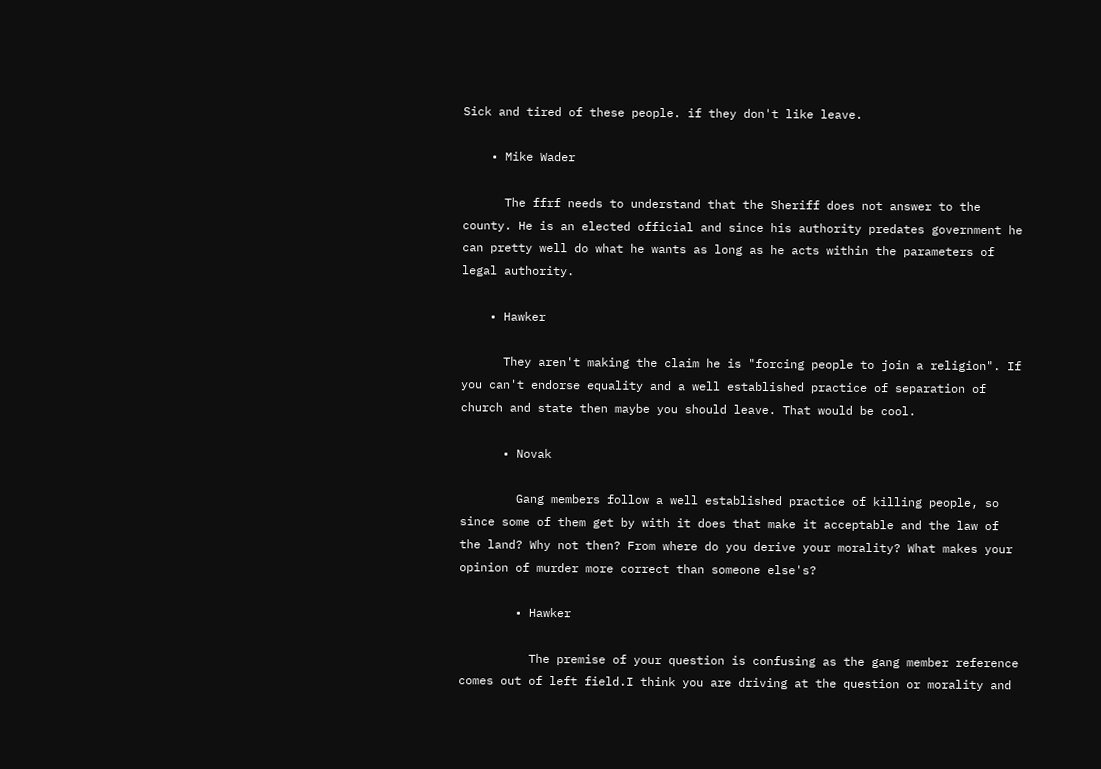Sick and tired of these people. if they don't like leave.

    • Mike Wader

      The ffrf needs to understand that the Sheriff does not answer to the county. He is an elected official and since his authority predates government he can pretty well do what he wants as long as he acts within the parameters of legal authority.

    • Hawker

      They aren't making the claim he is "forcing people to join a religion". If you can't endorse equality and a well established practice of separation of church and state then maybe you should leave. That would be cool.

      • Novak

        Gang members follow a well established practice of killing people, so since some of them get by with it does that make it acceptable and the law of the land? Why not then? From where do you derive your morality? What makes your opinion of murder more correct than someone else's?

        • Hawker

          The premise of your question is confusing as the gang member reference comes out of left field.I think you are driving at the question or morality and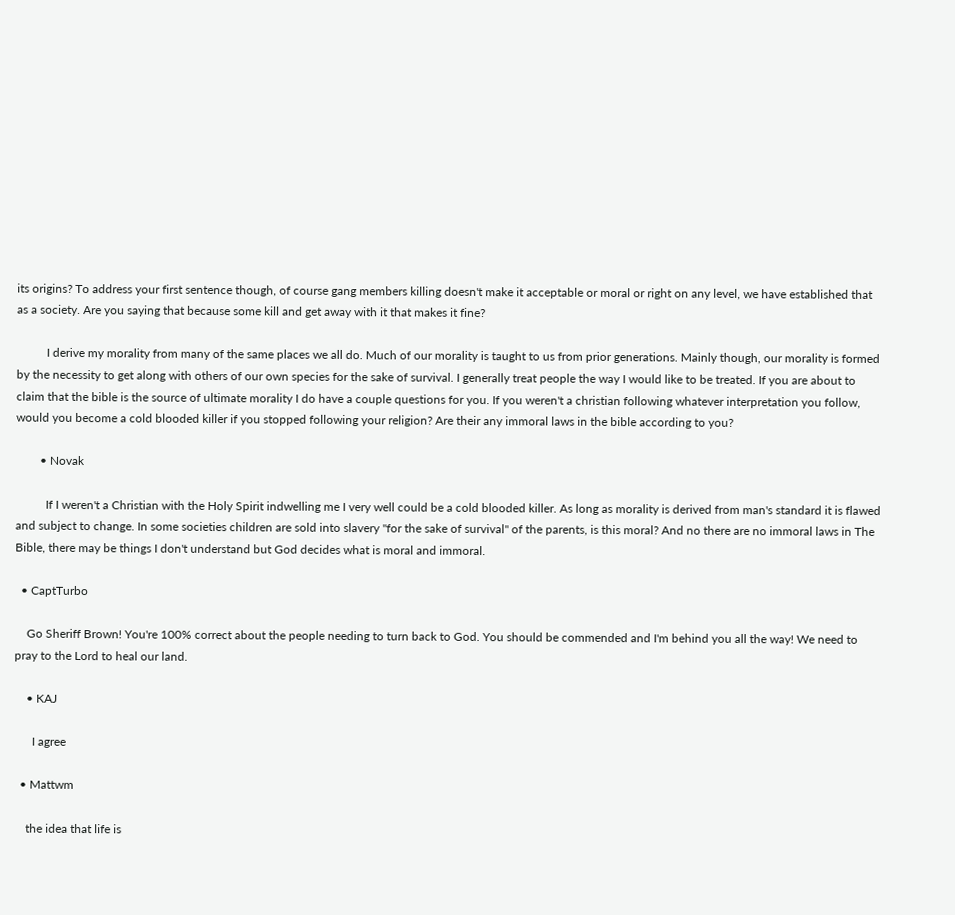its origins? To address your first sentence though, of course gang members killing doesn't make it acceptable or moral or right on any level, we have established that as a society. Are you saying that because some kill and get away with it that makes it fine?

          I derive my morality from many of the same places we all do. Much of our morality is taught to us from prior generations. Mainly though, our morality is formed by the necessity to get along with others of our own species for the sake of survival. I generally treat people the way I would like to be treated. If you are about to claim that the bible is the source of ultimate morality I do have a couple questions for you. If you weren't a christian following whatever interpretation you follow, would you become a cold blooded killer if you stopped following your religion? Are their any immoral laws in the bible according to you?

        • Novak

          If I weren't a Christian with the Holy Spirit indwelling me I very well could be a cold blooded killer. As long as morality is derived from man's standard it is flawed and subject to change. In some societies children are sold into slavery "for the sake of survival" of the parents, is this moral? And no there are no immoral laws in The Bible, there may be things I don't understand but God decides what is moral and immoral.

  • CaptTurbo

    Go Sheriff Brown! You're 100% correct about the people needing to turn back to God. You should be commended and I'm behind you all the way! We need to pray to the Lord to heal our land.

    • KAJ

      I agree

  • Mattwm

    the idea that life is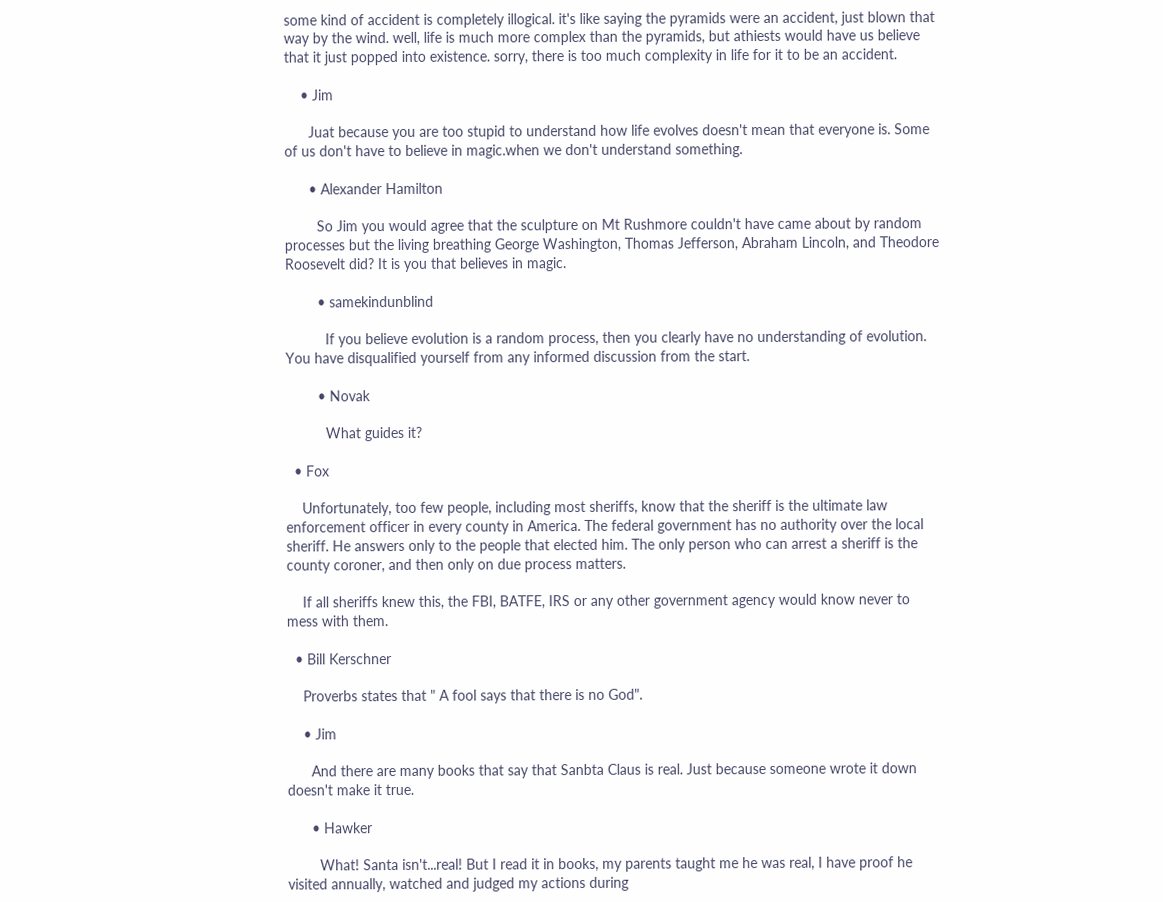some kind of accident is completely illogical. it's like saying the pyramids were an accident, just blown that way by the wind. well, life is much more complex than the pyramids, but athiests would have us believe that it just popped into existence. sorry, there is too much complexity in life for it to be an accident.

    • Jim

      Juat because you are too stupid to understand how life evolves doesn't mean that everyone is. Some of us don't have to believe in magic.when we don't understand something.

      • Alexander Hamilton

        So Jim you would agree that the sculpture on Mt Rushmore couldn't have came about by random processes but the living breathing George Washington, Thomas Jefferson, Abraham Lincoln, and Theodore Roosevelt did? It is you that believes in magic.

        • samekindunblind

          If you believe evolution is a random process, then you clearly have no understanding of evolution. You have disqualified yourself from any informed discussion from the start.

        • Novak

          What guides it?

  • Fox

    Unfortunately, too few people, including most sheriffs, know that the sheriff is the ultimate law enforcement officer in every county in America. The federal government has no authority over the local sheriff. He answers only to the people that elected him. The only person who can arrest a sheriff is the county coroner, and then only on due process matters.

    If all sheriffs knew this, the FBI, BATFE, IRS or any other government agency would know never to mess with them.

  • Bill Kerschner

    Proverbs states that " A fool says that there is no God".

    • Jim

      And there are many books that say that Sanbta Claus is real. Just because someone wrote it down doesn't make it true.

      • Hawker

        What! Santa isn't...real! But I read it in books, my parents taught me he was real, I have proof he visited annually, watched and judged my actions during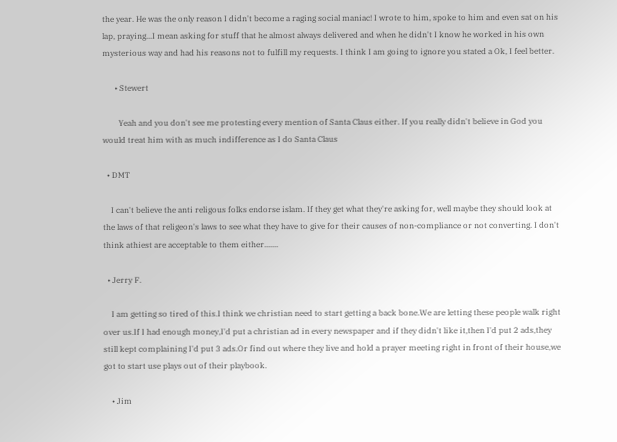the year. He was the only reason I didn't become a raging social maniac! I wrote to him, spoke to him and even sat on his lap, praying...I mean asking for stuff that he almost always delivered and when he didn't I know he worked in his own mysterious way and had his reasons not to fulfill my requests. I think I am going to ignore you stated a Ok, I feel better.

      • Stewert

        Yeah and you don't see me protesting every mention of Santa Claus either. If you really didn't believe in God you would treat him with as much indifference as I do Santa Claus

  • DMT

    I can't believe the anti religous folks endorse islam. If they get what they're asking for, well maybe they should look at the laws of that religeon's laws to see what they have to give for their causes of non-compliance or not converting. I don't think athiest are acceptable to them either.......

  • Jerry F.

    I am getting so tired of this.I think we christian need to start getting a back bone.We are letting these people walk right over us.If I had enough money,I'd put a christian ad in every newspaper and if they didn't like it,then I'd put 2 ads,they still kept complaining I'd put 3 ads.Or find out where they live and hold a prayer meeting right in front of their house,we got to start use plays out of their playbook.

    • Jim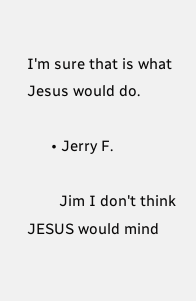I'm sure that is what Jesus would do.

      • Jerry F.

        Jim I don't think JESUS would mind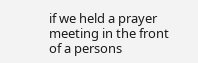if we held a prayer meeting in the front of a persons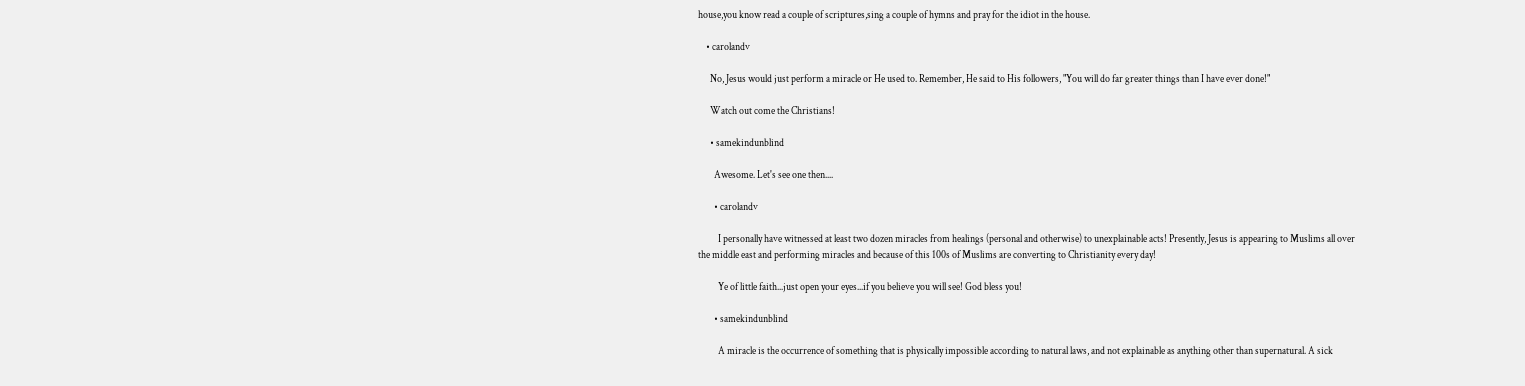house,you know read a couple of scriptures,sing a couple of hymns and pray for the idiot in the house.

    • carolandv

      No, Jesus would just perform a miracle or He used to. Remember, He said to His followers, "You will do far greater things than I have ever done!"

      Watch out come the Christians!

      • samekindunblind

        Awesome. Let's see one then....

        • carolandv

          I personally have witnessed at least two dozen miracles from healings (personal and otherwise) to unexplainable acts! Presently, Jesus is appearing to Muslims all over the middle east and performing miracles and because of this 100s of Muslims are converting to Christianity every day!

          Ye of little faith...just open your eyes...if you believe you will see! God bless you!

        • samekindunblind

          A miracle is the occurrence of something that is physically impossible according to natural laws, and not explainable as anything other than supernatural. A sick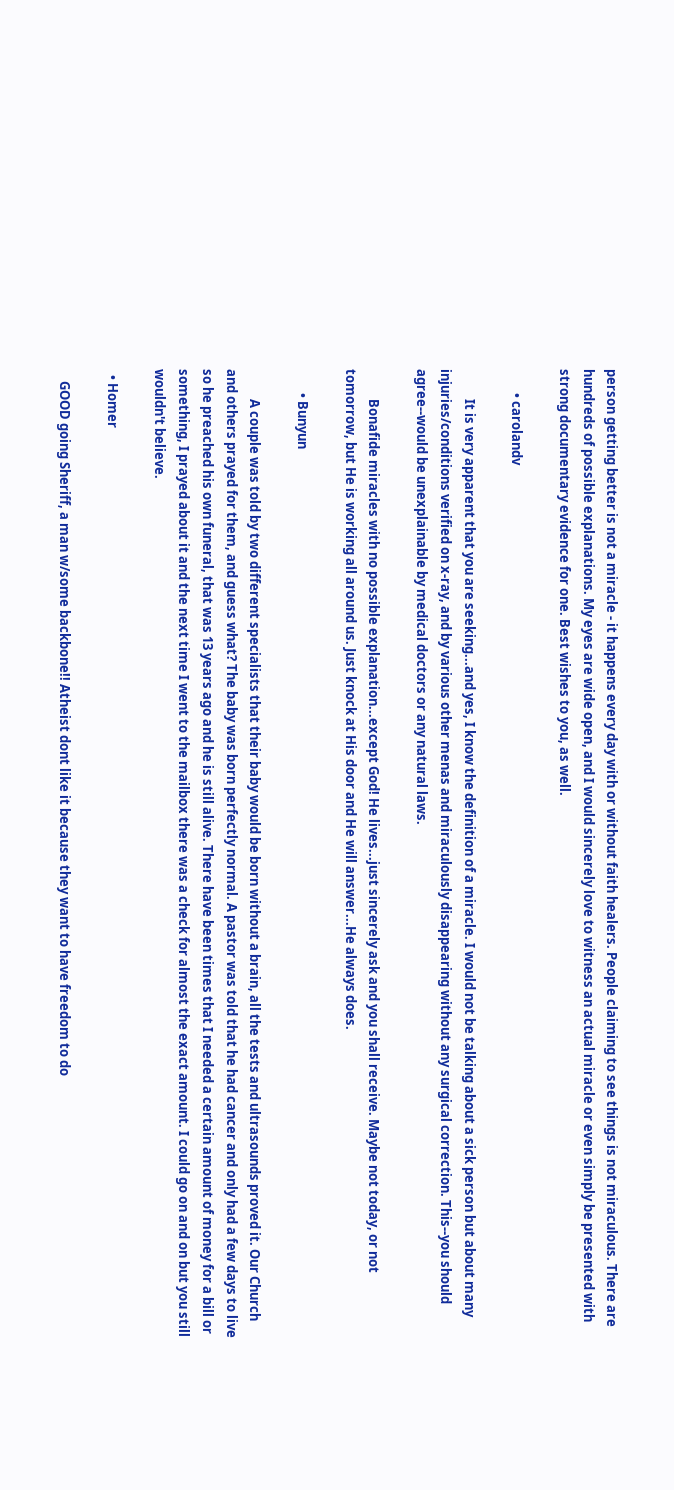person getting better is not a miracle - it happens every day with or without faith healers. People claiming to see things is not miraculous. There are hundreds of possible explanations. My eyes are wide open, and I would sincerely love to witness an actual miracle or even simply be presented with strong documentary evidence for one. Best wishes to you, as well.

        • carolandv

          It is very apparent that you are seeking...and yes, I know the definition of a miracle. I would not be talking about a sick person but about many injuries/conditions verified on x-ray, and by various other menas and miraculously disappearing without any surgical correction. This--you should agree--would be unexplainable by medical doctors or any natural laws.

          Bonafide miracles with no possible explanation...except God! He lives...just sincerely ask and you shall receive. Maybe not today, or not tomorrow, but He is working all around us. Just knock at His door and He will answer...He always does.

        • Bunyun

          A couple was told by two different specialists that their baby would be born without a brain, all the tests and ultrasounds proved it. Our Church and others prayed for them, and guess what? The baby was born perfectly normal. A pastor was told that he had cancer and only had a few days to live so he preached his own funeral, that was 13 years ago and he is still alive. There have been times that I needed a certain amount of money for a bill or something, I prayed about it and the next time I went to the mailbox there was a check for almost the exact amount. I could go on and on but you still wouldn't believe.

  • Homer

    GOOD going Sheriff, a man w/some backbone!! Atheist dont like it because they want to have freedom to do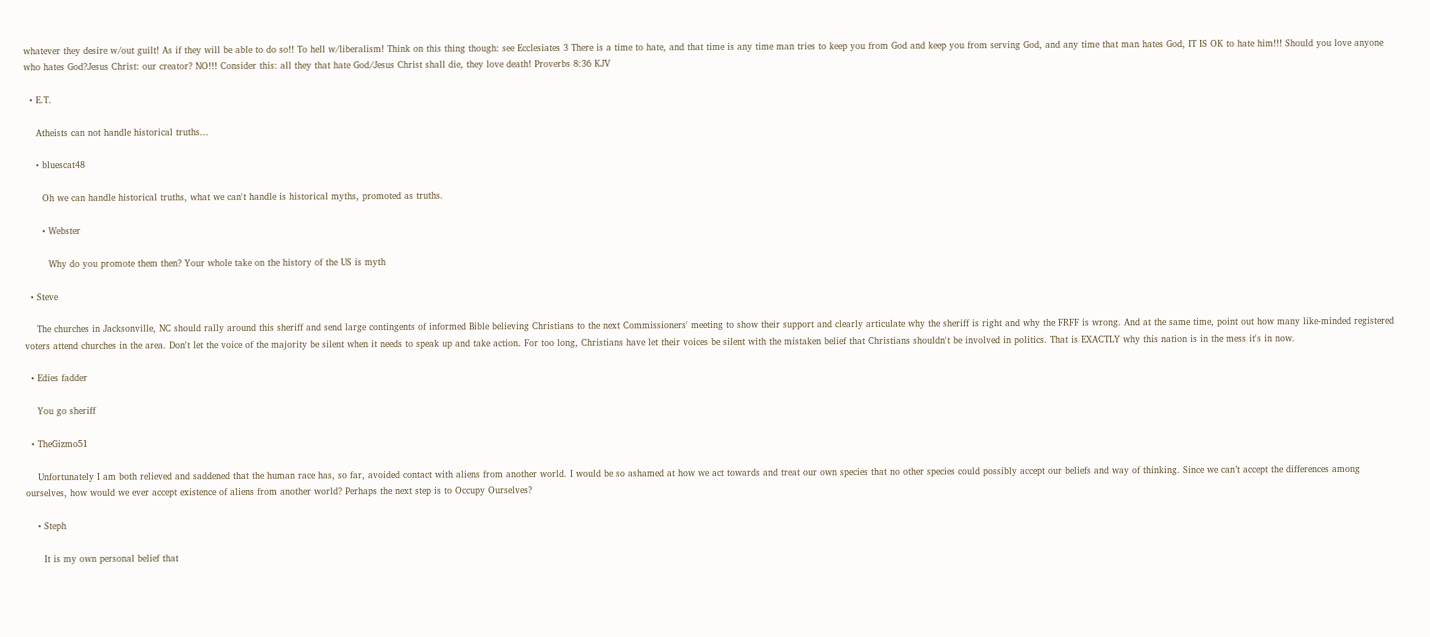whatever they desire w/out guilt! As if they will be able to do so!! To hell w/liberalism! Think on this thing though: see Ecclesiates 3 There is a time to hate, and that time is any time man tries to keep you from God and keep you from serving God, and any time that man hates God, IT IS OK to hate him!!! Should you love anyone who hates God?Jesus Christ: our creator? NO!!! Consider this: all they that hate God/Jesus Christ shall die, they love death! Proverbs 8:36 KJV

  • E.T.

    Atheists can not handle historical truths...

    • bluescat48

      Oh we can handle historical truths, what we can't handle is historical myths, promoted as truths.

      • Webster

        Why do you promote them then? Your whole take on the history of the US is myth

  • Steve

    The churches in Jacksonville, NC should rally around this sheriff and send large contingents of informed Bible believing Christians to the next Commissioners' meeting to show their support and clearly articulate why the sheriff is right and why the FRFF is wrong. And at the same time, point out how many like-minded registered voters attend churches in the area. Don't let the voice of the majority be silent when it needs to speak up and take action. For too long, Christians have let their voices be silent with the mistaken belief that Christians shouldn't be involved in politics. That is EXACTLY why this nation is in the mess it's in now.

  • Edies fadder

    You go sheriff

  • TheGizmo51

    Unfortunately I am both relieved and saddened that the human race has, so far, avoided contact with aliens from another world. I would be so ashamed at how we act towards and treat our own species that no other species could possibly accept our beliefs and way of thinking. Since we can’t accept the differences among ourselves, how would we ever accept existence of aliens from another world? Perhaps the next step is to Occupy Ourselves?

    • Steph

      It is my own personal belief that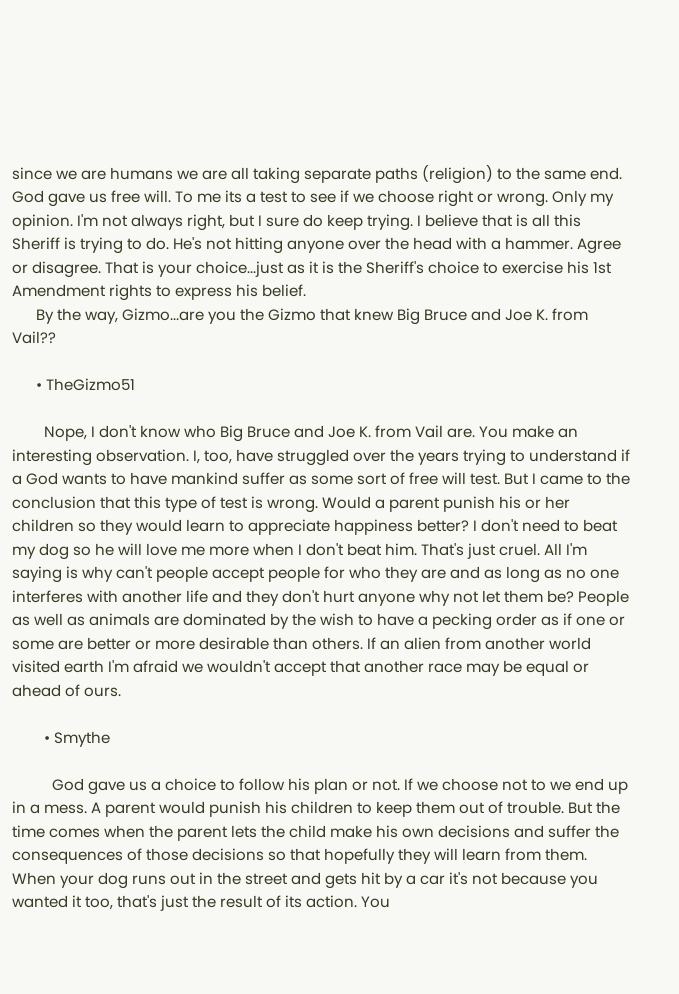since we are humans we are all taking separate paths (religion) to the same end. God gave us free will. To me its a test to see if we choose right or wrong. Only my opinion. I'm not always right, but I sure do keep trying. I believe that is all this Sheriff is trying to do. He's not hitting anyone over the head with a hammer. Agree or disagree. That is your choice...just as it is the Sheriff's choice to exercise his 1st Amendment rights to express his belief.
      By the way, Gizmo...are you the Gizmo that knew Big Bruce and Joe K. from Vail??

      • TheGizmo51

        Nope, I don't know who Big Bruce and Joe K. from Vail are. You make an interesting observation. I, too, have struggled over the years trying to understand if a God wants to have mankind suffer as some sort of free will test. But I came to the conclusion that this type of test is wrong. Would a parent punish his or her children so they would learn to appreciate happiness better? I don't need to beat my dog so he will love me more when I don't beat him. That's just cruel. All I'm saying is why can't people accept people for who they are and as long as no one interferes with another life and they don't hurt anyone why not let them be? People as well as animals are dominated by the wish to have a pecking order as if one or some are better or more desirable than others. If an alien from another world visited earth I'm afraid we wouldn't accept that another race may be equal or ahead of ours.

        • Smythe

          God gave us a choice to follow his plan or not. If we choose not to we end up in a mess. A parent would punish his children to keep them out of trouble. But the time comes when the parent lets the child make his own decisions and suffer the consequences of those decisions so that hopefully they will learn from them. When your dog runs out in the street and gets hit by a car it's not because you wanted it too, that's just the result of its action. You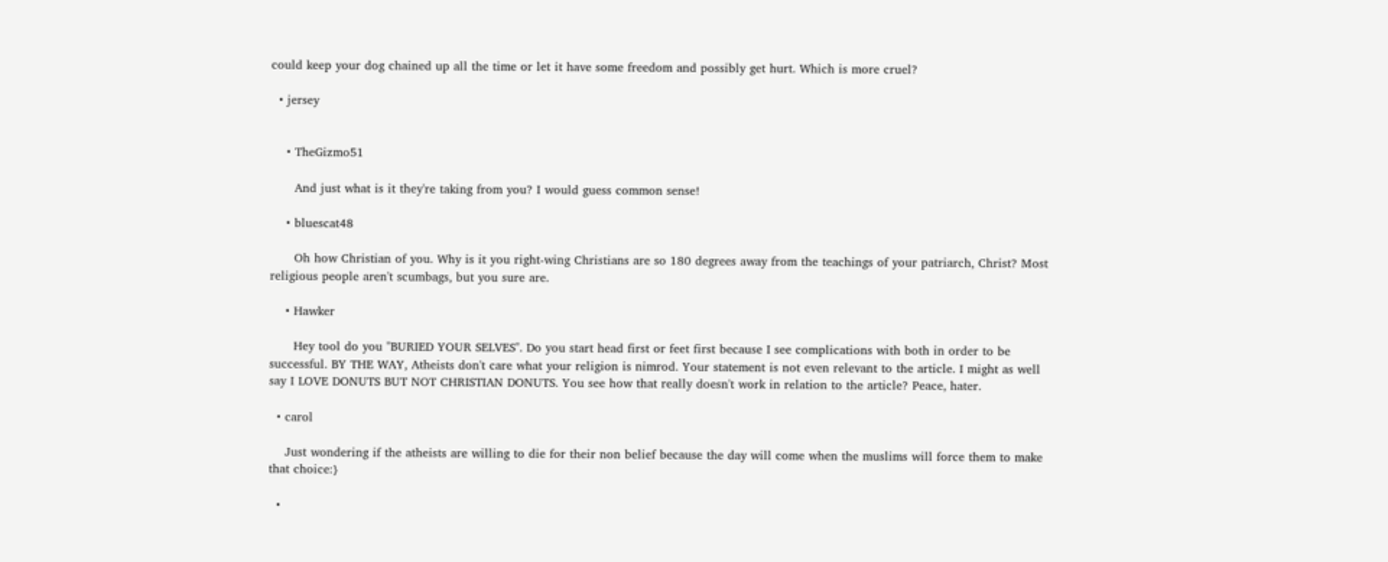could keep your dog chained up all the time or let it have some freedom and possibly get hurt. Which is more cruel?

  • jersey


    • TheGizmo51

      And just what is it they're taking from you? I would guess common sense!

    • bluescat48

      Oh how Christian of you. Why is it you right-wing Christians are so 180 degrees away from the teachings of your patriarch, Christ? Most religious people aren't scumbags, but you sure are.

    • Hawker

      Hey tool do you "BURIED YOUR SELVES". Do you start head first or feet first because I see complications with both in order to be successful. BY THE WAY, Atheists don't care what your religion is nimrod. Your statement is not even relevant to the article. I might as well say I LOVE DONUTS BUT NOT CHRISTIAN DONUTS. You see how that really doesn't work in relation to the article? Peace, hater.

  • carol

    Just wondering if the atheists are willing to die for their non belief because the day will come when the muslims will force them to make that choice:}

  •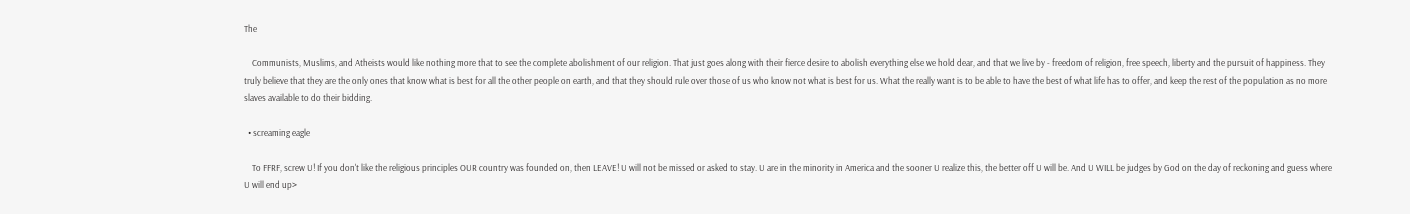The

    Communists, Muslims, and Atheists would like nothing more that to see the complete abolishment of our religion. That just goes along with their fierce desire to abolish everything else we hold dear, and that we live by - freedom of religion, free speech, liberty and the pursuit of happiness. They truly believe that they are the only ones that know what is best for all the other people on earth, and that they should rule over those of us who know not what is best for us. What the really want is to be able to have the best of what life has to offer, and keep the rest of the population as no more slaves available to do their bidding.

  • screaming eagle

    To FFRF, screw U! If you don't like the religious principles OUR country was founded on, then LEAVE! U will not be missed or asked to stay. U are in the minority in America and the sooner U realize this, the better off U will be. And U WILL be judges by God on the day of reckoning and guess where U will end up>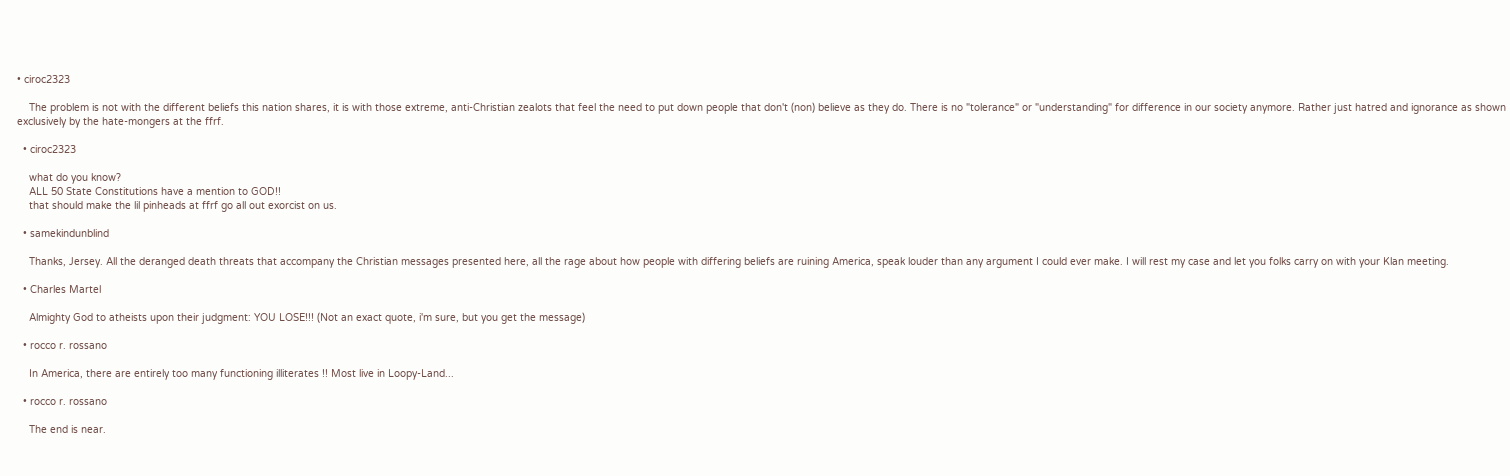• ciroc2323

    The problem is not with the different beliefs this nation shares, it is with those extreme, anti-Christian zealots that feel the need to put down people that don't (non) believe as they do. There is no "tolerance" or "understanding" for difference in our society anymore. Rather just hatred and ignorance as shown exclusively by the hate-mongers at the ffrf.

  • ciroc2323

    what do you know?
    ALL 50 State Constitutions have a mention to GOD!!
    that should make the lil pinheads at ffrf go all out exorcist on us.

  • samekindunblind

    Thanks, Jersey. All the deranged death threats that accompany the Christian messages presented here, all the rage about how people with differing beliefs are ruining America, speak louder than any argument I could ever make. I will rest my case and let you folks carry on with your Klan meeting.

  • Charles Martel

    Almighty God to atheists upon their judgment: YOU LOSE!!! (Not an exact quote, i'm sure, but you get the message)

  • rocco r. rossano

    In America, there are entirely too many functioning illiterates !! Most live in Loopy-Land...

  • rocco r. rossano

    The end is near.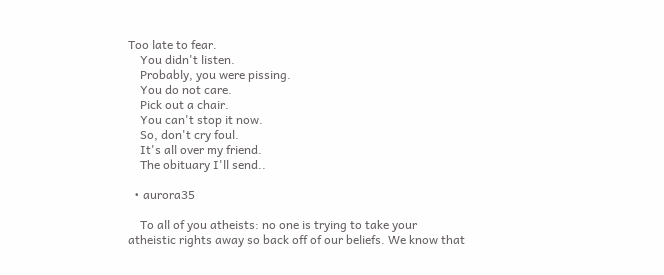Too late to fear.
    You didn't listen.
    Probably, you were pissing.
    You do not care.
    Pick out a chair.
    You can't stop it now.
    So, don't cry foul.
    It's all over my friend.
    The obituary I'll send..

  • aurora35

    To all of you atheists: no one is trying to take your atheistic rights away so back off of our beliefs. We know that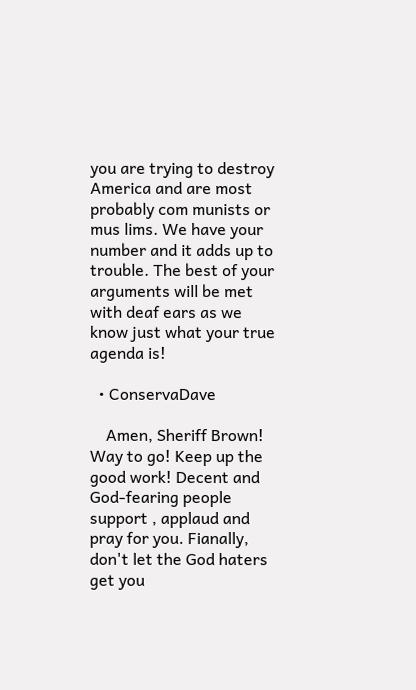you are trying to destroy America and are most probably com munists or mus lims. We have your number and it adds up to trouble. The best of your arguments will be met with deaf ears as we know just what your true agenda is!

  • ConservaDave

    Amen, Sheriff Brown! Way to go! Keep up the good work! Decent and God-fearing people support , applaud and pray for you. Fianally, don't let the God haters get you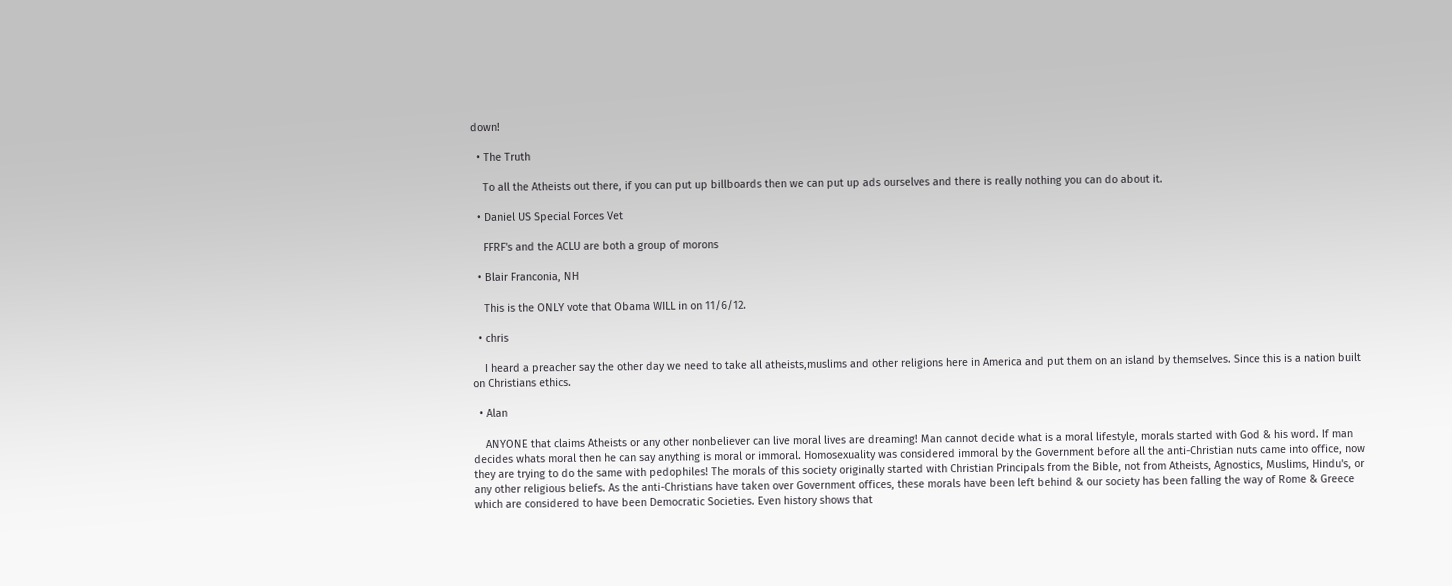down!

  • The Truth

    To all the Atheists out there, if you can put up billboards then we can put up ads ourselves and there is really nothing you can do about it.

  • Daniel US Special Forces Vet

    FFRF's and the ACLU are both a group of morons

  • Blair Franconia, NH

    This is the ONLY vote that Obama WILL in on 11/6/12.

  • chris

    I heard a preacher say the other day we need to take all atheists,muslims and other religions here in America and put them on an island by themselves. Since this is a nation built on Christians ethics.

  • Alan

    ANYONE that claims Atheists or any other nonbeliever can live moral lives are dreaming! Man cannot decide what is a moral lifestyle, morals started with God & his word. If man decides whats moral then he can say anything is moral or immoral. Homosexuality was considered immoral by the Government before all the anti-Christian nuts came into office, now they are trying to do the same with pedophiles! The morals of this society originally started with Christian Principals from the Bible, not from Atheists, Agnostics, Muslims, Hindu's, or any other religious beliefs. As the anti-Christians have taken over Government offices, these morals have been left behind & our society has been falling the way of Rome & Greece which are considered to have been Democratic Societies. Even history shows that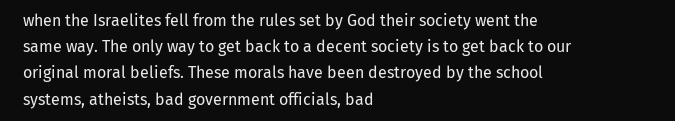when the Israelites fell from the rules set by God their society went the same way. The only way to get back to a decent society is to get back to our original moral beliefs. These morals have been destroyed by the school systems, atheists, bad government officials, bad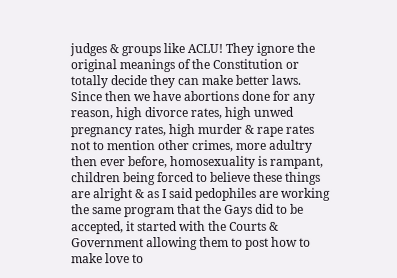judges & groups like ACLU! They ignore the original meanings of the Constitution or totally decide they can make better laws. Since then we have abortions done for any reason, high divorce rates, high unwed pregnancy rates, high murder & rape rates not to mention other crimes, more adultry then ever before, homosexuality is rampant, children being forced to believe these things are alright & as I said pedophiles are working the same program that the Gays did to be accepted, it started with the Courts & Government allowing them to post how to make love to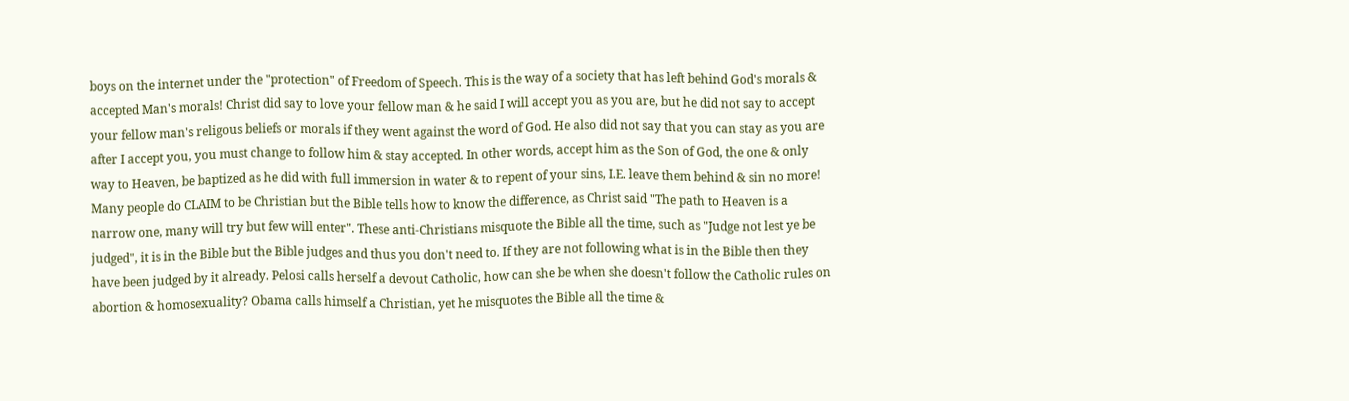boys on the internet under the "protection" of Freedom of Speech. This is the way of a society that has left behind God's morals & accepted Man's morals! Christ did say to love your fellow man & he said I will accept you as you are, but he did not say to accept your fellow man's religous beliefs or morals if they went against the word of God. He also did not say that you can stay as you are after I accept you, you must change to follow him & stay accepted. In other words, accept him as the Son of God, the one & only way to Heaven, be baptized as he did with full immersion in water & to repent of your sins, I.E. leave them behind & sin no more! Many people do CLAIM to be Christian but the Bible tells how to know the difference, as Christ said "The path to Heaven is a narrow one, many will try but few will enter". These anti-Christians misquote the Bible all the time, such as "Judge not lest ye be judged", it is in the Bible but the Bible judges and thus you don't need to. If they are not following what is in the Bible then they have been judged by it already. Pelosi calls herself a devout Catholic, how can she be when she doesn't follow the Catholic rules on abortion & homosexuality? Obama calls himself a Christian, yet he misquotes the Bible all the time &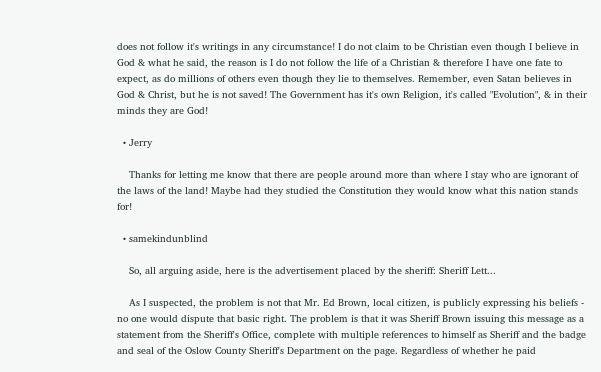does not follow it's writings in any circumstance! I do not claim to be Christian even though I believe in God & what he said, the reason is I do not follow the life of a Christian & therefore I have one fate to expect, as do millions of others even though they lie to themselves. Remember, even Satan believes in God & Christ, but he is not saved! The Government has it's own Religion, it's called "Evolution", & in their minds they are God!

  • Jerry

    Thanks for letting me know that there are people around more than where I stay who are ignorant of the laws of the land! Maybe had they studied the Constitution they would know what this nation stands for!

  • samekindunblind

    So, all arguing aside, here is the advertisement placed by the sheriff: Sheriff Lett...

    As I suspected, the problem is not that Mr. Ed Brown, local citizen, is publicly expressing his beliefs - no one would dispute that basic right. The problem is that it was Sheriff Brown issuing this message as a statement from the Sheriff's Office, complete with multiple references to himself as Sheriff and the badge and seal of the Oslow County Sheriff's Department on the page. Regardless of whether he paid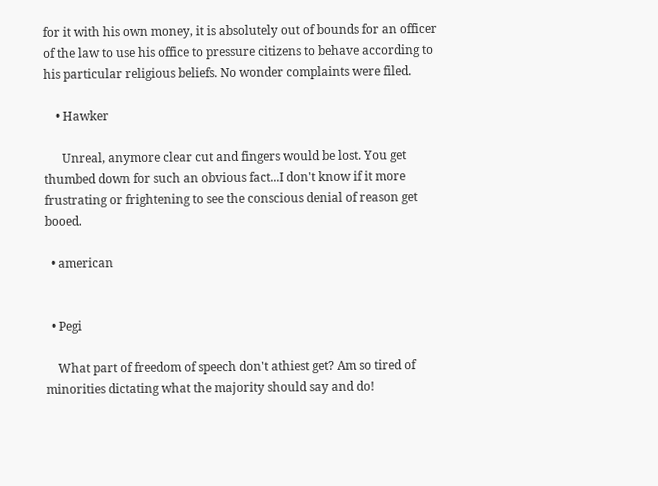for it with his own money, it is absolutely out of bounds for an officer of the law to use his office to pressure citizens to behave according to his particular religious beliefs. No wonder complaints were filed.

    • Hawker

      Unreal, anymore clear cut and fingers would be lost. You get thumbed down for such an obvious fact...I don't know if it more frustrating or frightening to see the conscious denial of reason get booed.

  • american


  • Pegi

    What part of freedom of speech don't athiest get? Am so tired of minorities dictating what the majority should say and do!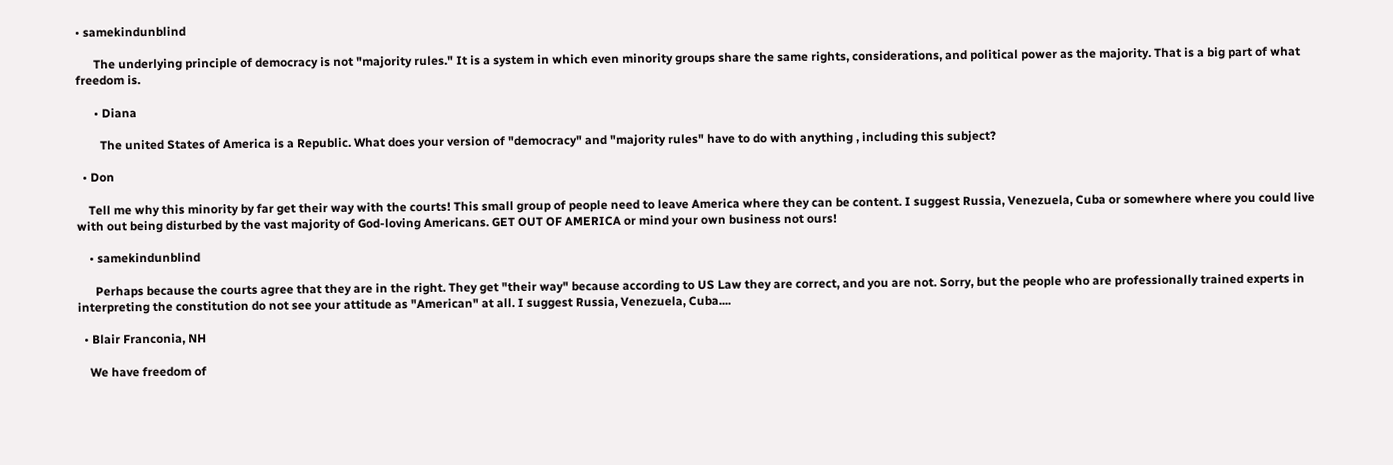• samekindunblind

      The underlying principle of democracy is not "majority rules." It is a system in which even minority groups share the same rights, considerations, and political power as the majority. That is a big part of what freedom is.

      • Diana

        The united States of America is a Republic. What does your version of "democracy" and "majority rules" have to do with anything , including this subject?

  • Don

    Tell me why this minority by far get their way with the courts! This small group of people need to leave America where they can be content. I suggest Russia, Venezuela, Cuba or somewhere where you could live with out being disturbed by the vast majority of God-loving Americans. GET OUT OF AMERICA or mind your own business not ours!

    • samekindunblind

      Perhaps because the courts agree that they are in the right. They get "their way" because according to US Law they are correct, and you are not. Sorry, but the people who are professionally trained experts in interpreting the constitution do not see your attitude as "American" at all. I suggest Russia, Venezuela, Cuba....

  • Blair Franconia, NH

    We have freedom of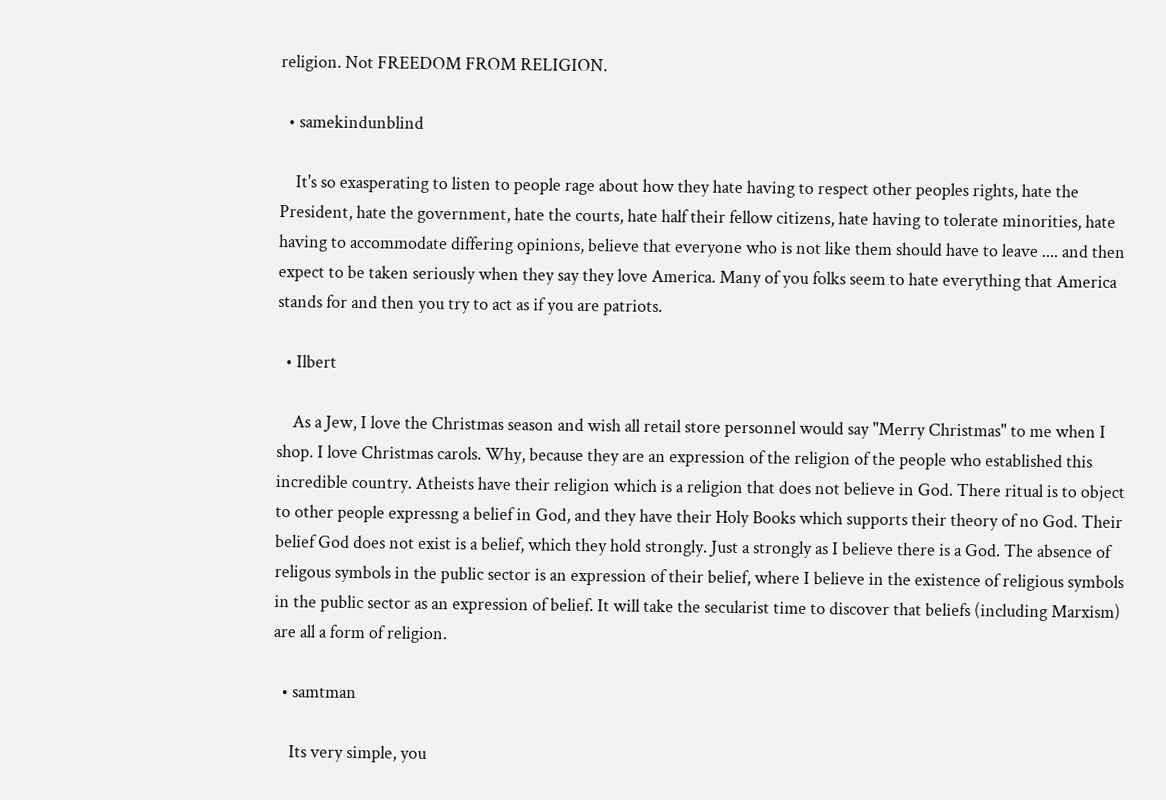religion. Not FREEDOM FROM RELIGION.

  • samekindunblind

    It's so exasperating to listen to people rage about how they hate having to respect other peoples rights, hate the President, hate the government, hate the courts, hate half their fellow citizens, hate having to tolerate minorities, hate having to accommodate differing opinions, believe that everyone who is not like them should have to leave .... and then expect to be taken seriously when they say they love America. Many of you folks seem to hate everything that America stands for and then you try to act as if you are patriots.

  • Ilbert

    As a Jew, I love the Christmas season and wish all retail store personnel would say "Merry Christmas" to me when I shop. I love Christmas carols. Why, because they are an expression of the religion of the people who established this incredible country. Atheists have their religion which is a religion that does not believe in God. There ritual is to object to other people expressng a belief in God, and they have their Holy Books which supports their theory of no God. Their belief God does not exist is a belief, which they hold strongly. Just a strongly as I believe there is a God. The absence of religous symbols in the public sector is an expression of their belief, where I believe in the existence of religious symbols in the public sector as an expression of belief. It will take the secularist time to discover that beliefs (including Marxism) are all a form of religion.

  • samtman

    Its very simple, you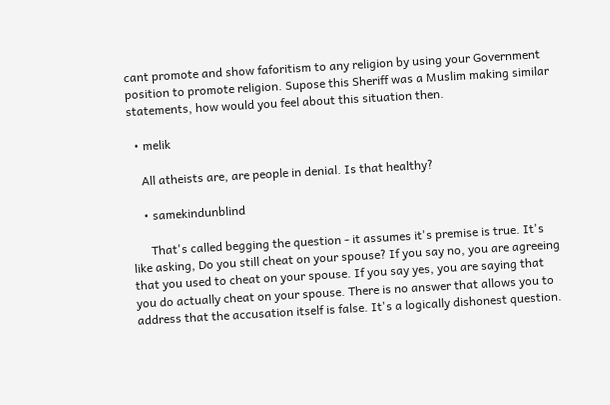cant promote and show faforitism to any religion by using your Government position to promote religion. Supose this Sheriff was a Muslim making similar statements, how would you feel about this situation then.

  • melik

    All atheists are, are people in denial. Is that healthy?

    • samekindunblind

      That's called begging the question - it assumes it's premise is true. It's like asking, Do you still cheat on your spouse? If you say no, you are agreeing that you used to cheat on your spouse. If you say yes, you are saying that you do actually cheat on your spouse. There is no answer that allows you to address that the accusation itself is false. It's a logically dishonest question.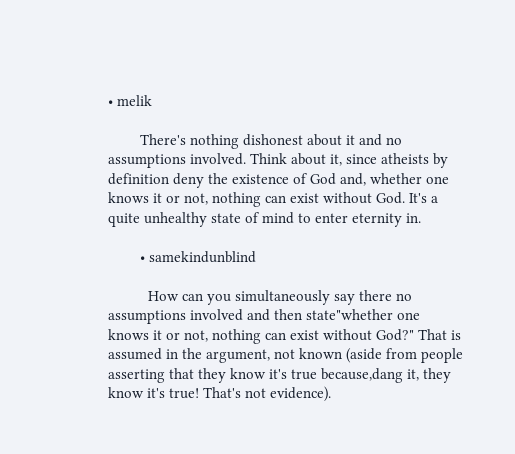• melik

        There's nothing dishonest about it and no assumptions involved. Think about it, since atheists by definition deny the existence of God and, whether one knows it or not, nothing can exist without God. It's a quite unhealthy state of mind to enter eternity in.

        • samekindunblind

          How can you simultaneously say there no assumptions involved and then state"whether one knows it or not, nothing can exist without God?" That is assumed in the argument, not known (aside from people asserting that they know it's true because,dang it, they know it's true! That's not evidence).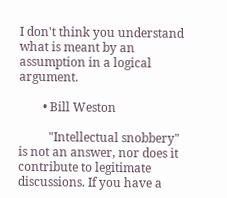I don't think you understand what is meant by an assumption in a logical argument.

        • Bill Weston

          "Intellectual snobbery" is not an answer, nor does it contribute to legitimate discussions. If you have a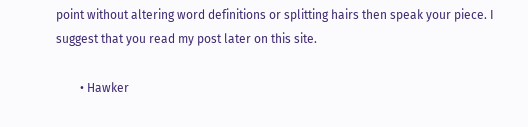point without altering word definitions or splitting hairs then speak your piece. I suggest that you read my post later on this site.

        • Hawker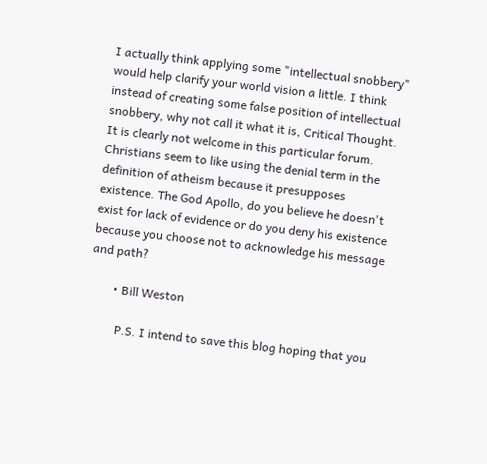I actually think applying some "intellectual snobbery" would help clarify your world vision a little. I think instead of creating some false position of intellectual snobbery, why not call it what it is, Critical Thought. It is clearly not welcome in this particular forum. Christians seem to like using the denial term in the definition of atheism because it presupposes existence. The God Apollo, do you believe he doesn't exist for lack of evidence or do you deny his existence because you choose not to acknowledge his message and path?

        • Bill Weston

          P.S. I intend to save this blog hoping that you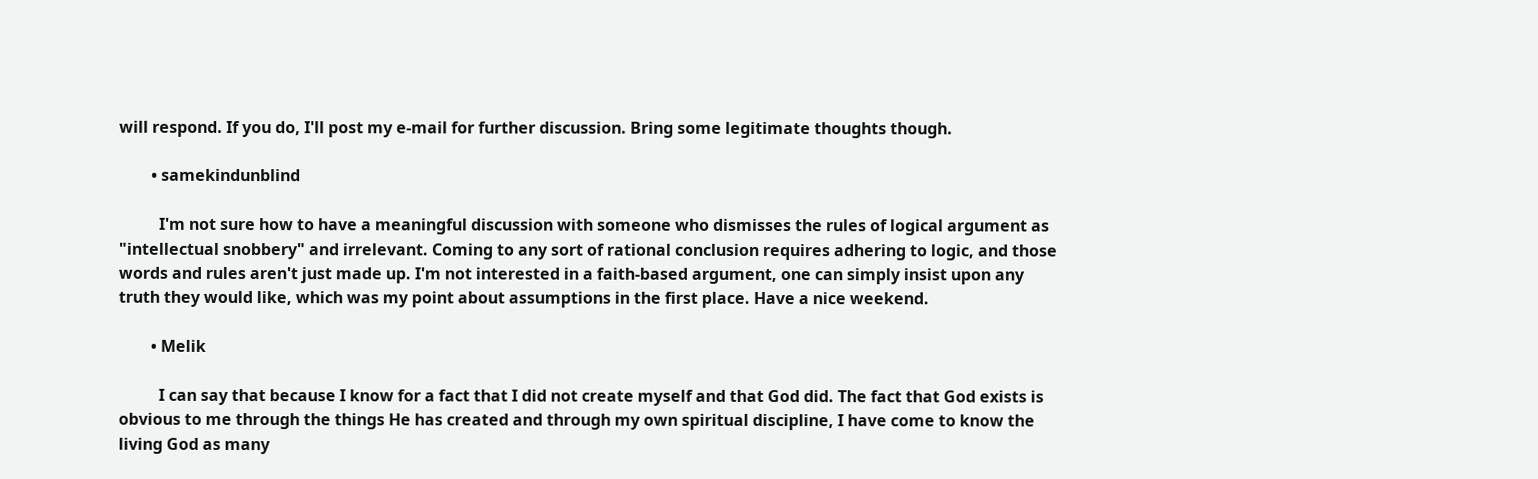will respond. If you do, I'll post my e-mail for further discussion. Bring some legitimate thoughts though.

        • samekindunblind

          I'm not sure how to have a meaningful discussion with someone who dismisses the rules of logical argument as "intellectual snobbery" and irrelevant. Coming to any sort of rational conclusion requires adhering to logic, and those words and rules aren't just made up. I'm not interested in a faith-based argument, one can simply insist upon any truth they would like, which was my point about assumptions in the first place. Have a nice weekend.

        • Melik

          I can say that because I know for a fact that I did not create myself and that God did. The fact that God exists is obvious to me through the things He has created and through my own spiritual discipline, I have come to know the living God as many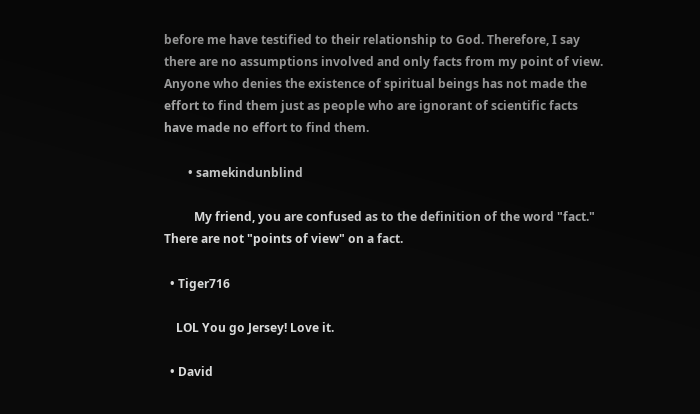before me have testified to their relationship to God. Therefore, I say there are no assumptions involved and only facts from my point of view. Anyone who denies the existence of spiritual beings has not made the effort to find them just as people who are ignorant of scientific facts have made no effort to find them.

        • samekindunblind

          My friend, you are confused as to the definition of the word "fact." There are not "points of view" on a fact.

  • Tiger716

    LOL You go Jersey! Love it.

  • David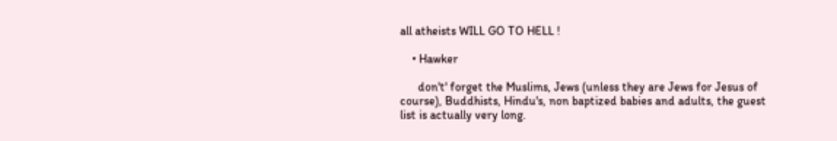all atheists WILL GO TO HELL !

    • Hawker

      don't' forget the Muslims, Jews (unless they are Jews for Jesus of course), Buddhists, Hindu's, non baptized babies and adults, the guest list is actually very long.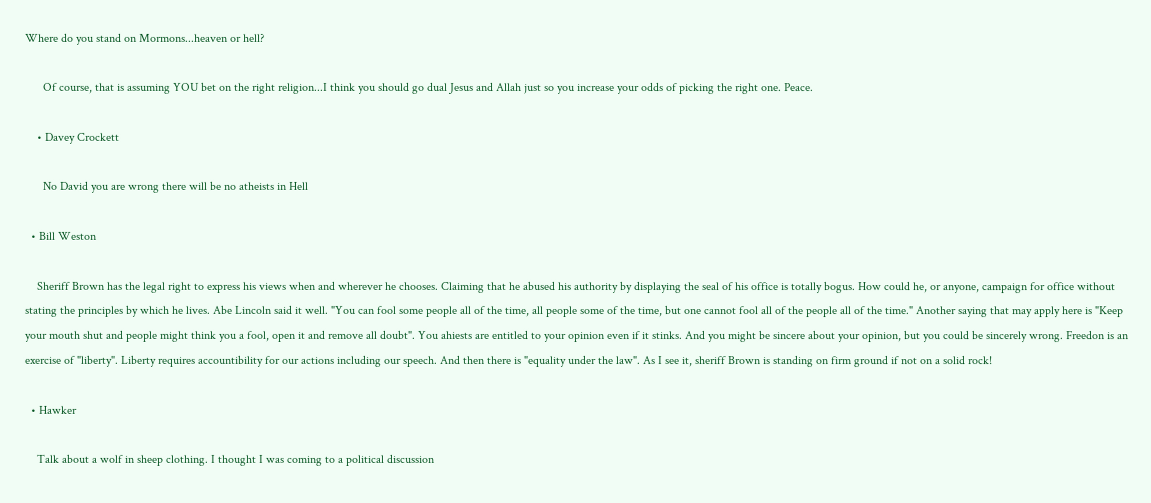Where do you stand on Mormons...heaven or hell?

      Of course, that is assuming YOU bet on the right religion...I think you should go dual Jesus and Allah just so you increase your odds of picking the right one. Peace.

    • Davey Crockett

      No David you are wrong there will be no atheists in Hell

  • Bill Weston

    Sheriff Brown has the legal right to express his views when and wherever he chooses. Claiming that he abused his authority by displaying the seal of his office is totally bogus. How could he, or anyone, campaign for office without stating the principles by which he lives. Abe Lincoln said it well. "You can fool some people all of the time, all people some of the time, but one cannot fool all of the people all of the time." Another saying that may apply here is "Keep your mouth shut and people might think you a fool, open it and remove all doubt". You ahiests are entitled to your opinion even if it stinks. And you might be sincere about your opinion, but you could be sincerely wrong. Freedon is an exercise of "liberty". Liberty requires accountibility for our actions including our speech. And then there is "equality under the law". As I see it, sheriff Brown is standing on firm ground if not on a solid rock!

  • Hawker

    Talk about a wolf in sheep clothing. I thought I was coming to a political discussion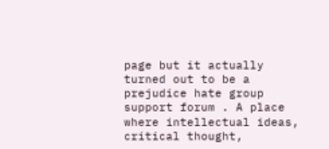page but it actually turned out to be a prejudice hate group support forum . A place where intellectual ideas, critical thought,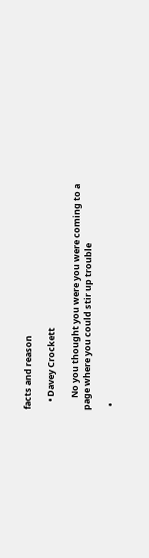facts and reason

    • Davey Crockett

      No you thought you were you were coming to a page where you could stir up trouble

  •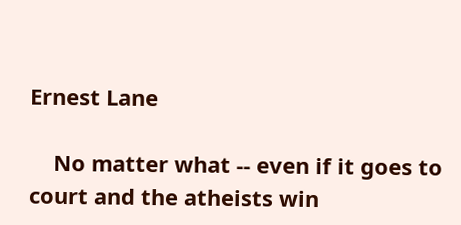Ernest Lane

    No matter what -- even if it goes to court and the atheists win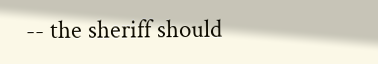-- the sheriff should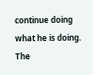continue doing what he is doing. The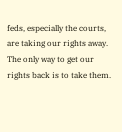feds, especially the courts, are taking our rights away. The only way to get our rights back is to take them.